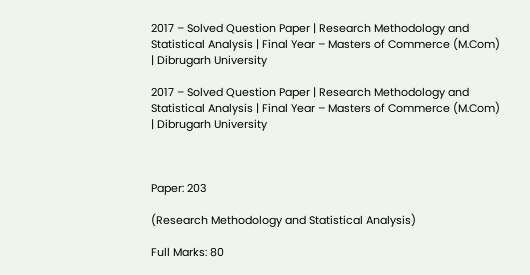2017 – Solved Question Paper | Research Methodology and Statistical Analysis | Final Year – Masters of Commerce (M.Com) | Dibrugarh University

2017 – Solved Question Paper | Research Methodology and Statistical Analysis | Final Year – Masters of Commerce (M.Com) | Dibrugarh University



Paper: 203

(Research Methodology and Statistical Analysis)

Full Marks: 80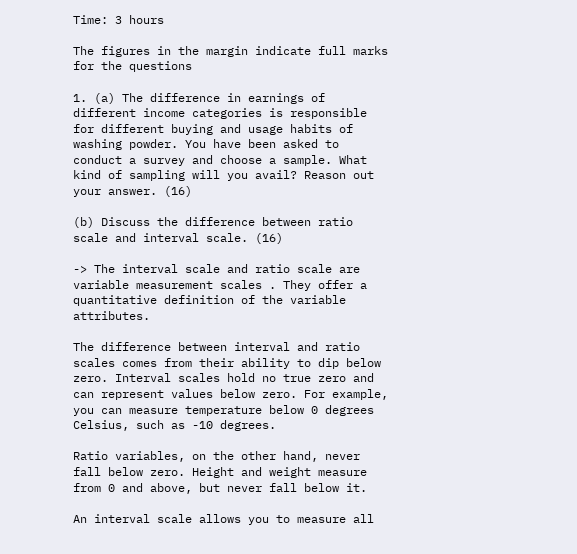Time: 3 hours

The figures in the margin indicate full marks for the questions

1. (a) The difference in earnings of different income categories is responsible for different buying and usage habits of washing powder. You have been asked to conduct a survey and choose a sample. What kind of sampling will you avail? Reason out your answer. (16)

(b) Discuss the difference between ratio scale and interval scale. (16)

-> The interval scale and ratio scale are variable measurement scales . They offer a quantitative definition of the variable attributes.

The difference between interval and ratio scales comes from their ability to dip below zero. Interval scales hold no true zero and can represent values below zero. For example, you can measure temperature below 0 degrees Celsius, such as -10 degrees.

Ratio variables, on the other hand, never fall below zero. Height and weight measure from 0 and above, but never fall below it.

An interval scale allows you to measure all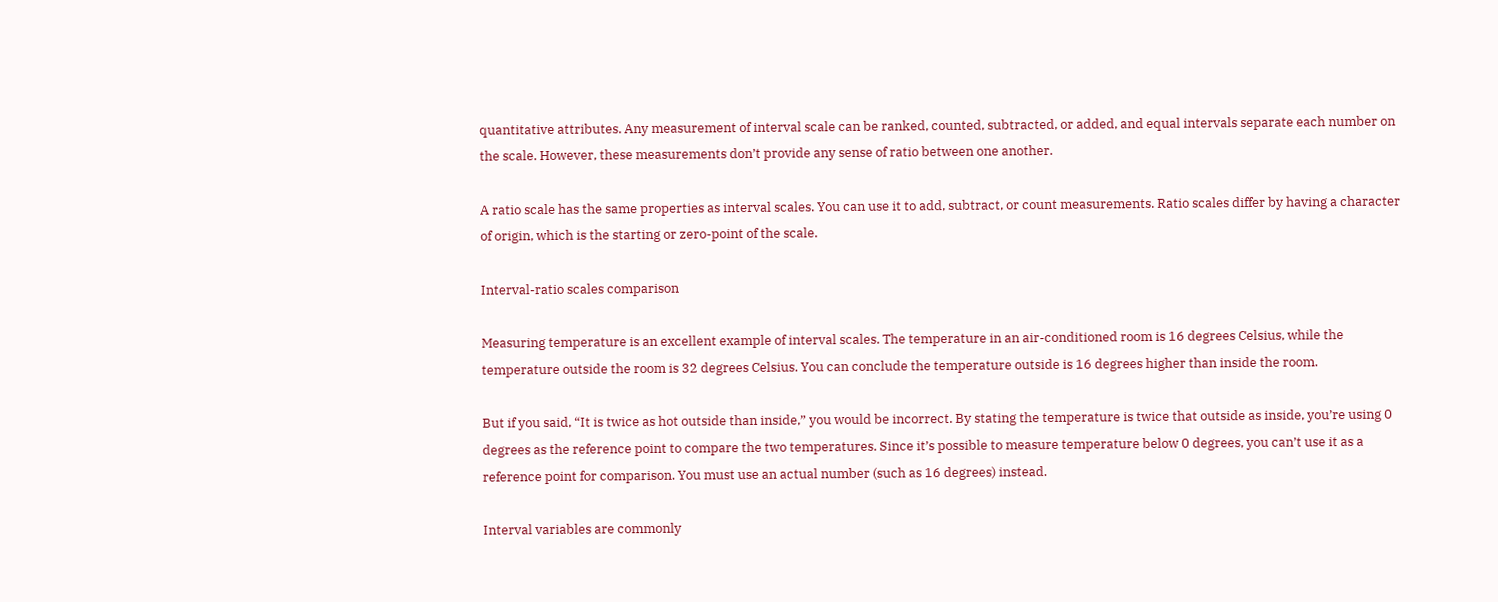quantitative attributes. Any measurement of interval scale can be ranked, counted, subtracted, or added, and equal intervals separate each number on the scale. However, these measurements don’t provide any sense of ratio between one another.

A ratio scale has the same properties as interval scales. You can use it to add, subtract, or count measurements. Ratio scales differ by having a character of origin, which is the starting or zero-point of the scale.

Interval-ratio scales comparison

Measuring temperature is an excellent example of interval scales. The temperature in an air-conditioned room is 16 degrees Celsius, while the temperature outside the room is 32 degrees Celsius. You can conclude the temperature outside is 16 degrees higher than inside the room.

But if you said, “It is twice as hot outside than inside,” you would be incorrect. By stating the temperature is twice that outside as inside, you’re using 0 degrees as the reference point to compare the two temperatures. Since it’s possible to measure temperature below 0 degrees, you can’t use it as a reference point for comparison. You must use an actual number (such as 16 degrees) instead.

Interval variables are commonly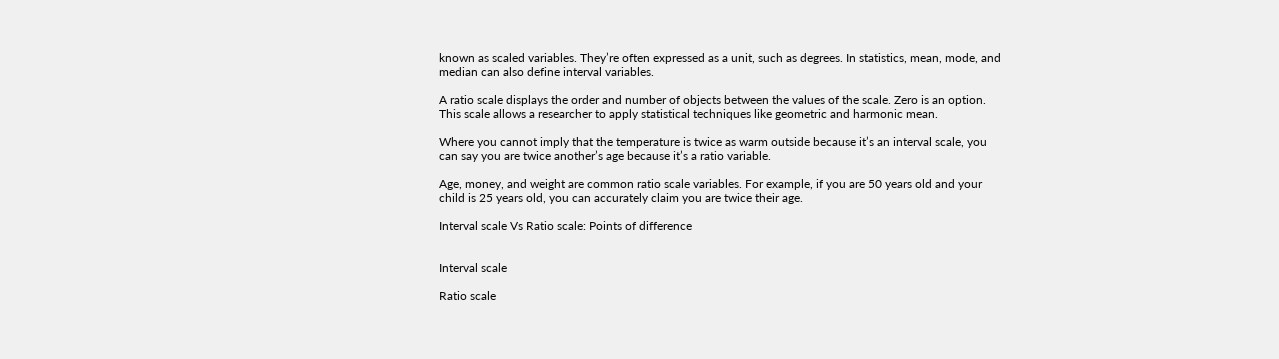known as scaled variables. They’re often expressed as a unit, such as degrees. In statistics, mean, mode, and median can also define interval variables.

A ratio scale displays the order and number of objects between the values of the scale. Zero is an option. This scale allows a researcher to apply statistical techniques like geometric and harmonic mean.

Where you cannot imply that the temperature is twice as warm outside because it’s an interval scale, you can say you are twice another’s age because it’s a ratio variable.

Age, money, and weight are common ratio scale variables. For example, if you are 50 years old and your child is 25 years old, you can accurately claim you are twice their age.

Interval scale Vs Ratio scale: Points of difference


Interval scale

Ratio scale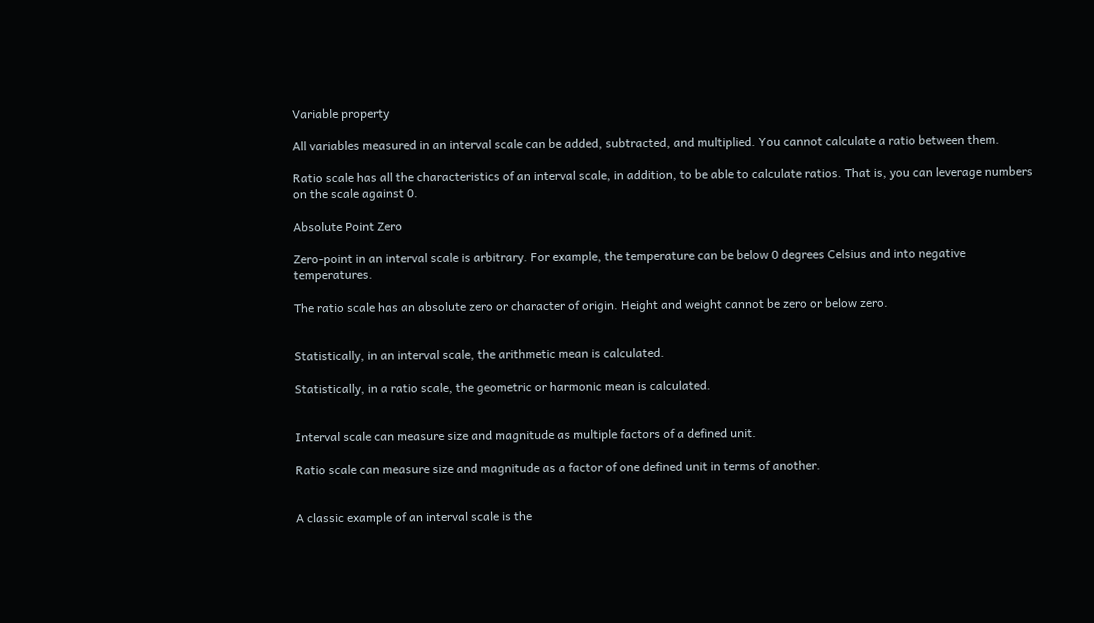Variable property

All variables measured in an interval scale can be added, subtracted, and multiplied. You cannot calculate a ratio between them.

Ratio scale has all the characteristics of an interval scale, in addition, to be able to calculate ratios. That is, you can leverage numbers on the scale against 0.

Absolute Point Zero

Zero-point in an interval scale is arbitrary. For example, the temperature can be below 0 degrees Celsius and into negative temperatures.

The ratio scale has an absolute zero or character of origin. Height and weight cannot be zero or below zero.


Statistically, in an interval scale, the arithmetic mean is calculated.

Statistically, in a ratio scale, the geometric or harmonic mean is calculated.


Interval scale can measure size and magnitude as multiple factors of a defined unit.

Ratio scale can measure size and magnitude as a factor of one defined unit in terms of another.


A classic example of an interval scale is the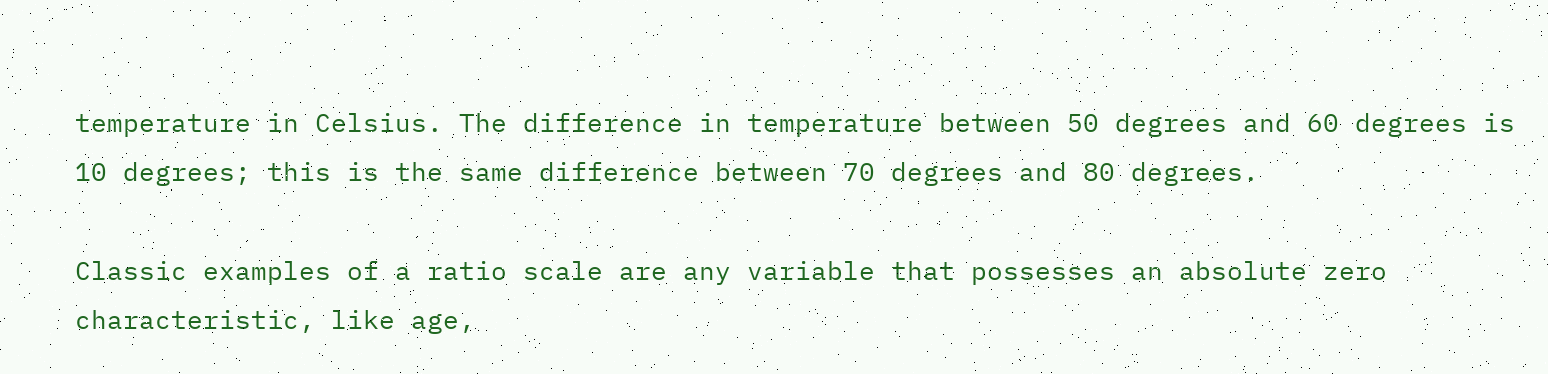temperature in Celsius. The difference in temperature between 50 degrees and 60 degrees is 10 degrees; this is the same difference between 70 degrees and 80 degrees.

Classic examples of a ratio scale are any variable that possesses an absolute zero characteristic, like age,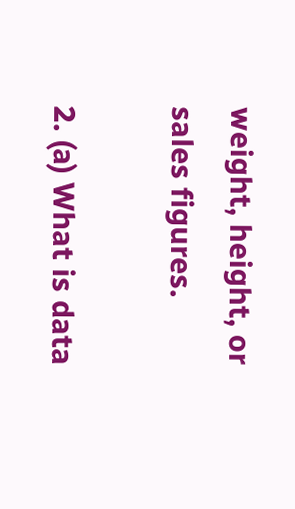weight, height, or sales figures.

2. (a) What is data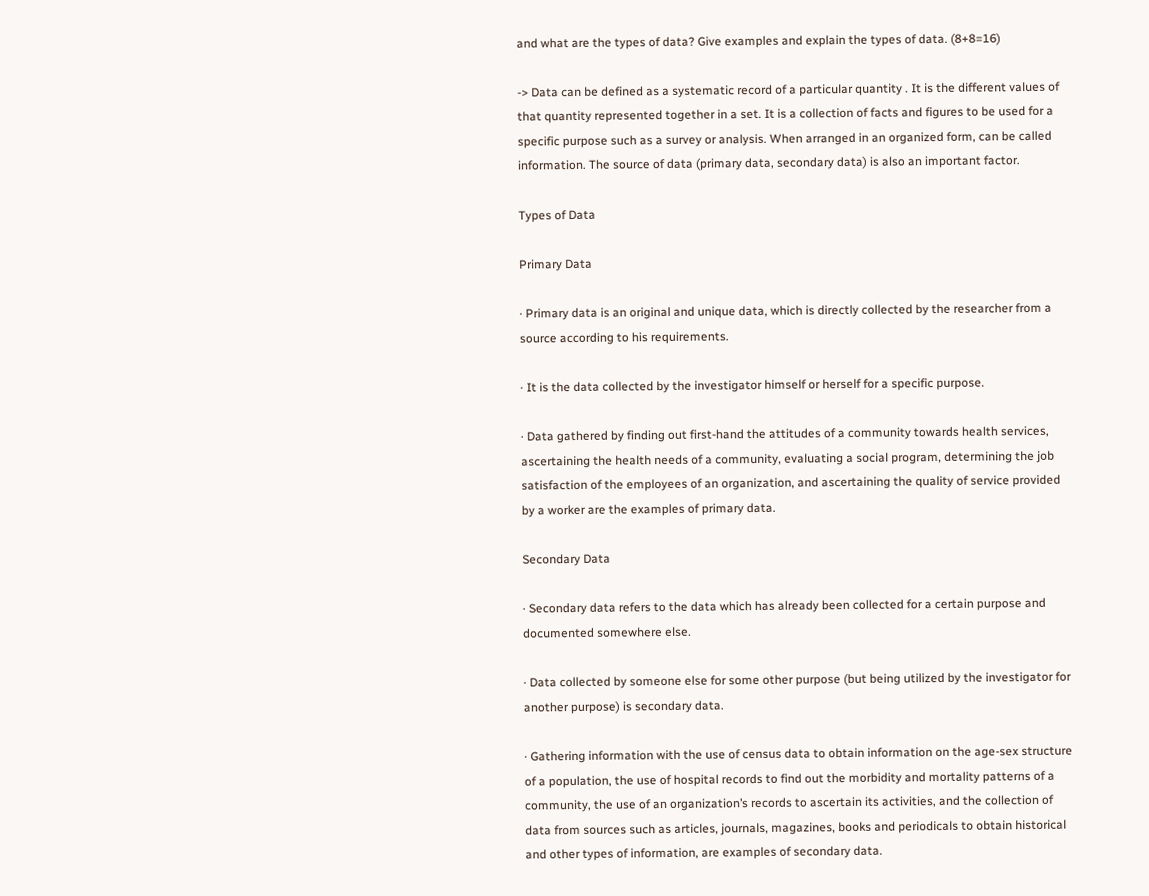and what are the types of data? Give examples and explain the types of data. (8+8=16)

-> Data can be defined as a systematic record of a particular quantity . It is the different values of that quantity represented together in a set. It is a collection of facts and figures to be used for a specific purpose such as a survey or analysis. When arranged in an organized form, can be called information. The source of data (primary data, secondary data) is also an important factor.

Types of Data

Primary Data

· Primary data is an original and unique data, which is directly collected by the researcher from a source according to his requirements.

· It is the data collected by the investigator himself or herself for a specific purpose.

· Data gathered by finding out first-hand the attitudes of a community towards health services, ascertaining the health needs of a community, evaluating a social program, determining the job satisfaction of the employees of an organization, and ascertaining the quality of service provided by a worker are the examples of primary data.

Secondary Data

· Secondary data refers to the data which has already been collected for a certain purpose and documented somewhere else.

· Data collected by someone else for some other purpose (but being utilized by the investigator for another purpose) is secondary data.

· Gathering information with the use of census data to obtain information on the age-sex structure of a population, the use of hospital records to find out the morbidity and mortality patterns of a community, the use of an organization’s records to ascertain its activities, and the collection of data from sources such as articles, journals, magazines, books and periodicals to obtain historical and other types of information, are examples of secondary data.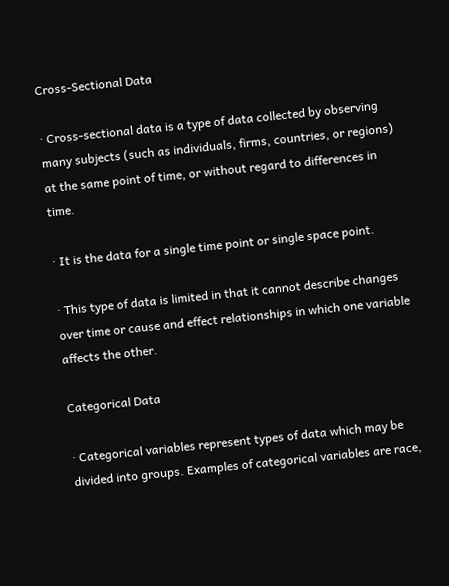Cross-Sectional Data

· Cross-sectional data is a type of data collected by observing many subjects (such as individuals, firms, countries, or regions) at the same point of time, or without regard to differences in time.

· It is the data for a single time point or single space point.

· This type of data is limited in that it cannot describe changes over time or cause and effect relationships in which one variable affects the other.

Categorical Data

· Categorical variables represent types of data which may be divided into groups. Examples of categorical variables are race,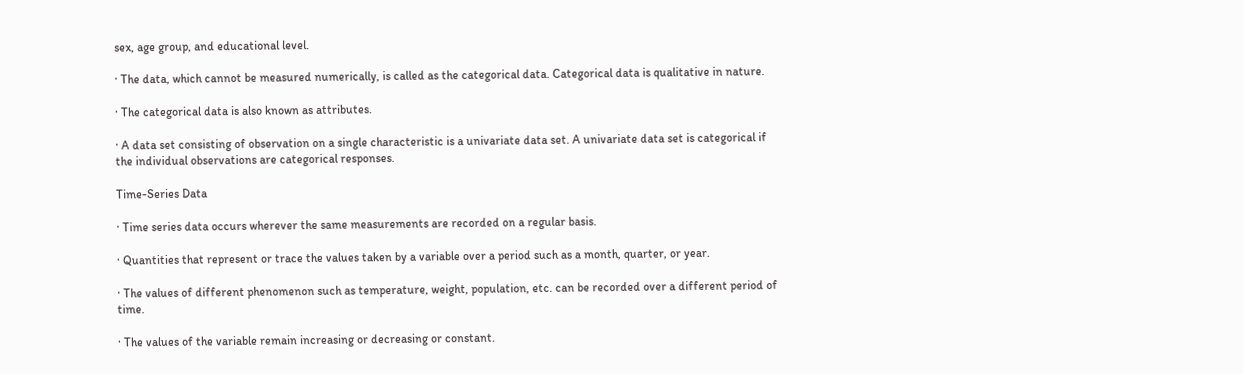sex, age group, and educational level.

· The data, which cannot be measured numerically, is called as the categorical data. Categorical data is qualitative in nature.

· The categorical data is also known as attributes.

· A data set consisting of observation on a single characteristic is a univariate data set. A univariate data set is categorical if the individual observations are categorical responses.

Time-Series Data

· Time series data occurs wherever the same measurements are recorded on a regular basis.

· Quantities that represent or trace the values taken by a variable over a period such as a month, quarter, or year.

· The values of different phenomenon such as temperature, weight, population, etc. can be recorded over a different period of time.

· The values of the variable remain increasing or decreasing or constant.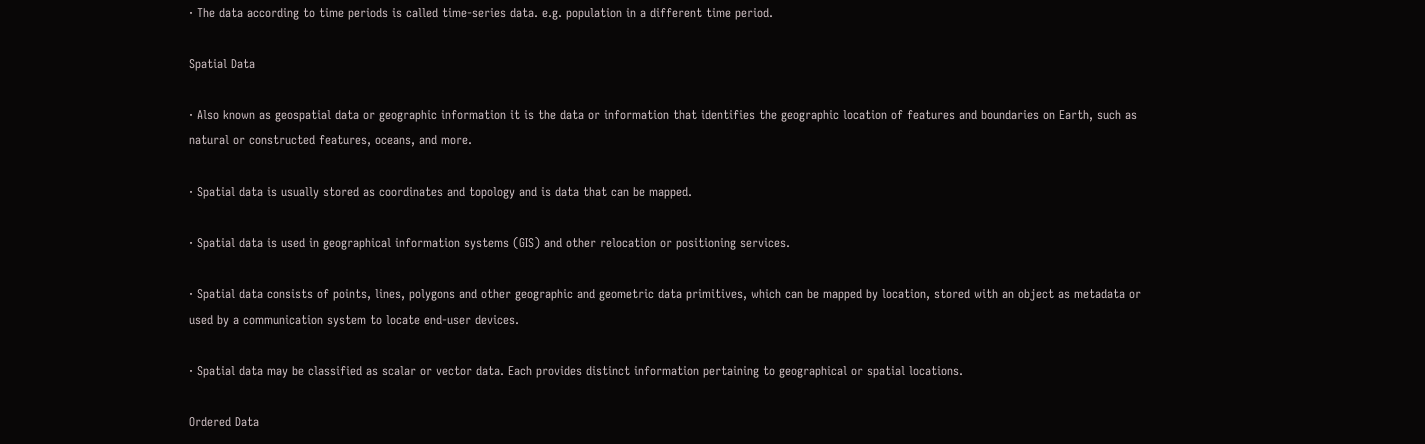· The data according to time periods is called time-series data. e.g. population in a different time period.

Spatial Data

· Also known as geospatial data or geographic information it is the data or information that identifies the geographic location of features and boundaries on Earth, such as natural or constructed features, oceans, and more.

· Spatial data is usually stored as coordinates and topology and is data that can be mapped.

· Spatial data is used in geographical information systems (GIS) and other relocation or positioning services.

· Spatial data consists of points, lines, polygons and other geographic and geometric data primitives, which can be mapped by location, stored with an object as metadata or used by a communication system to locate end-user devices.

· Spatial data may be classified as scalar or vector data. Each provides distinct information pertaining to geographical or spatial locations.

Ordered Data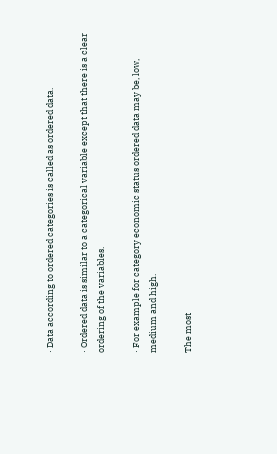· Data according to ordered categories is called as ordered data.

· Ordered data is similar to a categorical variable except that there is a clear ordering of the variables.

· For example for category economic status ordered data may be, low, medium and high.

The most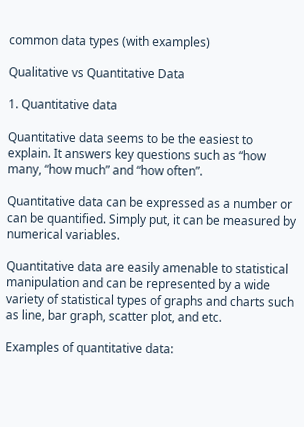common data types (with examples)

Qualitative vs Quantitative Data

1. Quantitative data

Quantitative data seems to be the easiest to explain. It answers key questions such as “how many, “how much” and “how often”.

Quantitative data can be expressed as a number or can be quantified. Simply put, it can be measured by numerical variables.

Quantitative data are easily amenable to statistical manipulation and can be represented by a wide variety of statistical types of graphs and charts such as line, bar graph, scatter plot, and etc.

Examples of quantitative data: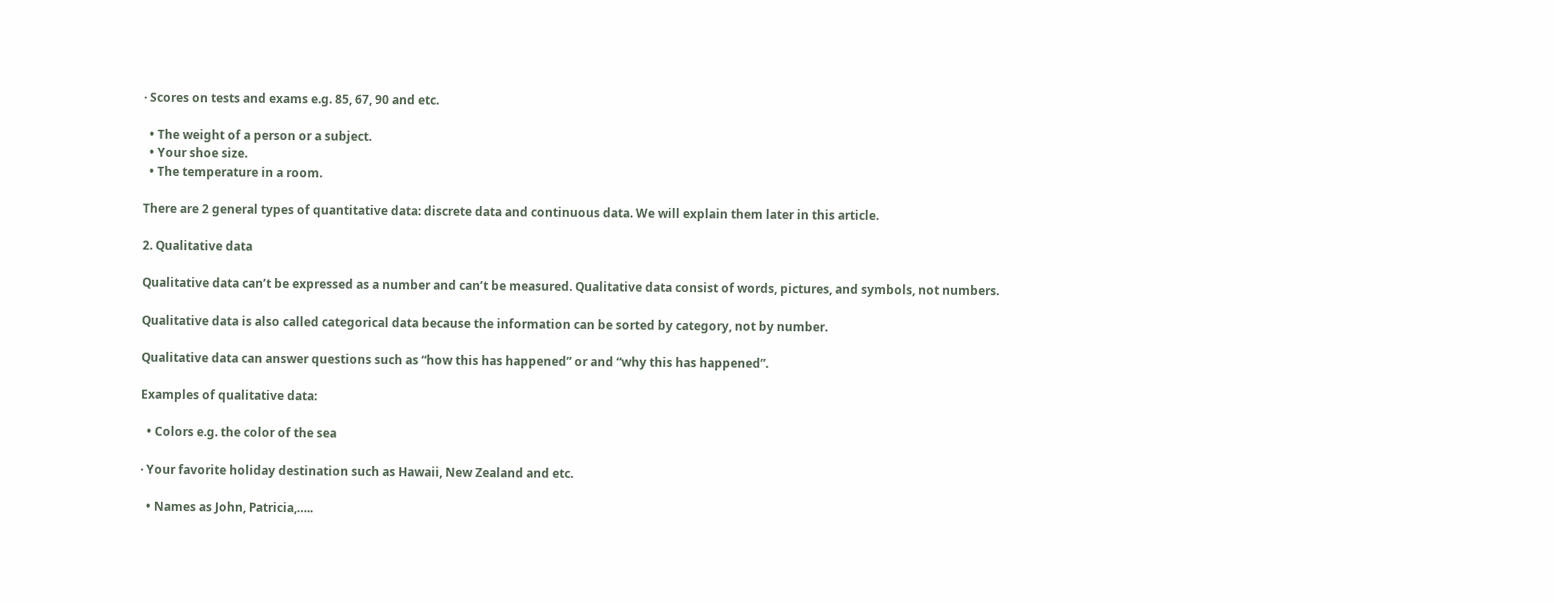· Scores on tests and exams e.g. 85, 67, 90 and etc.

  • The weight of a person or a subject.
  • Your shoe size.
  • The temperature in a room.

There are 2 general types of quantitative data: discrete data and continuous data. We will explain them later in this article.

2. Qualitative data

Qualitative data can’t be expressed as a number and can’t be measured. Qualitative data consist of words, pictures, and symbols, not numbers.

Qualitative data is also called categorical data because the information can be sorted by category, not by number.

Qualitative data can answer questions such as “how this has happened” or and “why this has happened”.

Examples of qualitative data:

  • Colors e.g. the color of the sea

· Your favorite holiday destination such as Hawaii, New Zealand and etc.

  • Names as John, Patricia,…..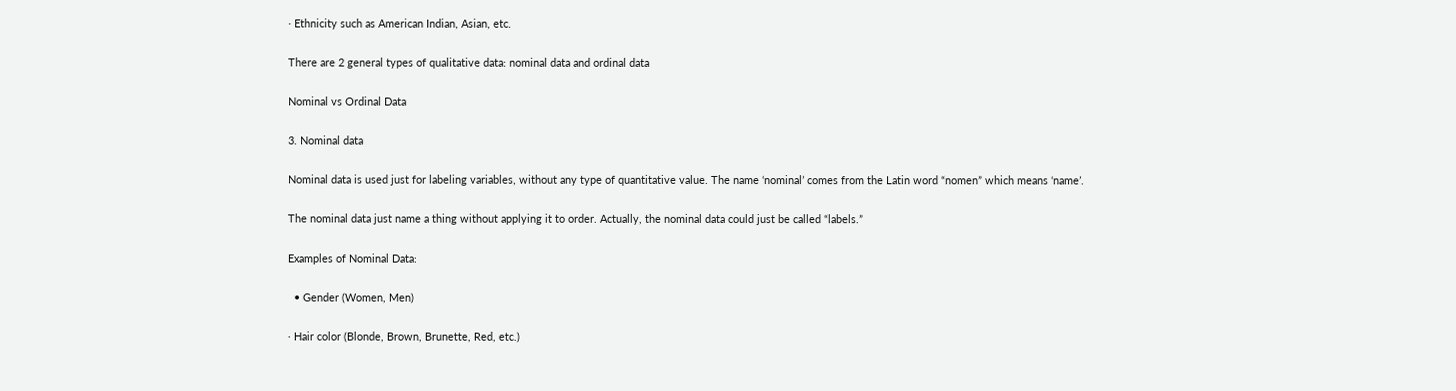· Ethnicity such as American Indian, Asian, etc.

There are 2 general types of qualitative data: nominal data and ordinal data

Nominal vs Ordinal Data

3. Nominal data

Nominal data is used just for labeling variables, without any type of quantitative value. The name ‘nominal’ comes from the Latin word “nomen” which means ‘name’.

The nominal data just name a thing without applying it to order. Actually, the nominal data could just be called “labels.”

Examples of Nominal Data:

  • Gender (Women, Men)

· Hair color (Blonde, Brown, Brunette, Red, etc.)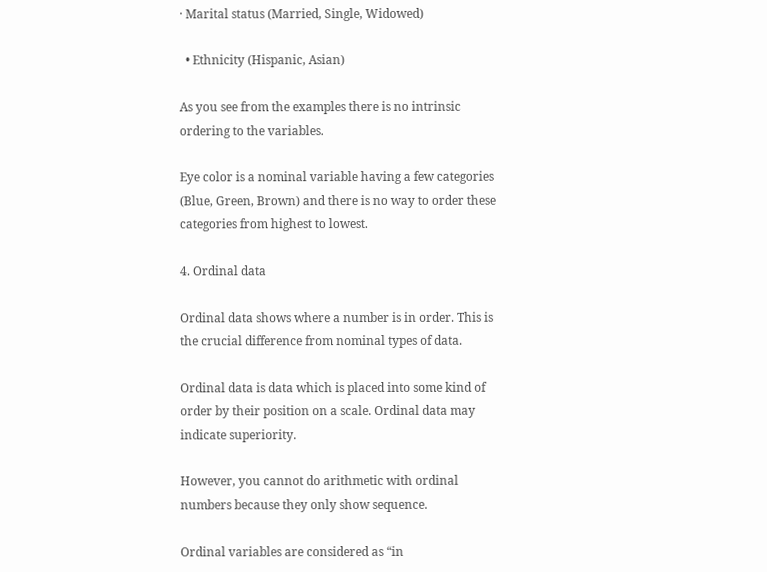· Marital status (Married, Single, Widowed)

  • Ethnicity (Hispanic, Asian)

As you see from the examples there is no intrinsic ordering to the variables.

Eye color is a nominal variable having a few categories (Blue, Green, Brown) and there is no way to order these categories from highest to lowest.

4. Ordinal data

Ordinal data shows where a number is in order. This is the crucial difference from nominal types of data.

Ordinal data is data which is placed into some kind of order by their position on a scale. Ordinal data may indicate superiority.

However, you cannot do arithmetic with ordinal numbers because they only show sequence.

Ordinal variables are considered as “in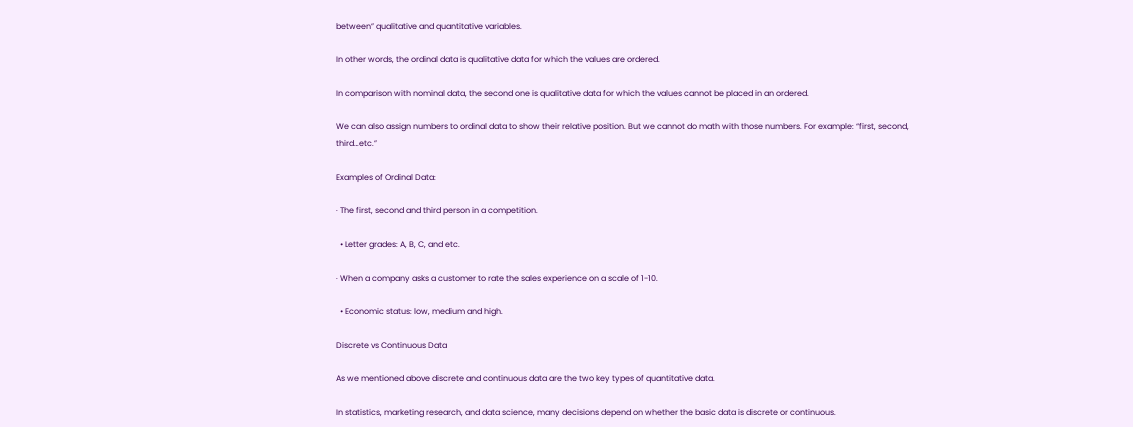between” qualitative and quantitative variables.

In other words, the ordinal data is qualitative data for which the values are ordered.

In comparison with nominal data, the second one is qualitative data for which the values cannot be placed in an ordered.

We can also assign numbers to ordinal data to show their relative position. But we cannot do math with those numbers. For example: “first, second, third…etc.”

Examples of Ordinal Data:

· The first, second and third person in a competition.

  • Letter grades: A, B, C, and etc.

· When a company asks a customer to rate the sales experience on a scale of 1-10.

  • Economic status: low, medium and high.

Discrete vs Continuous Data

As we mentioned above discrete and continuous data are the two key types of quantitative data.

In statistics, marketing research, and data science, many decisions depend on whether the basic data is discrete or continuous.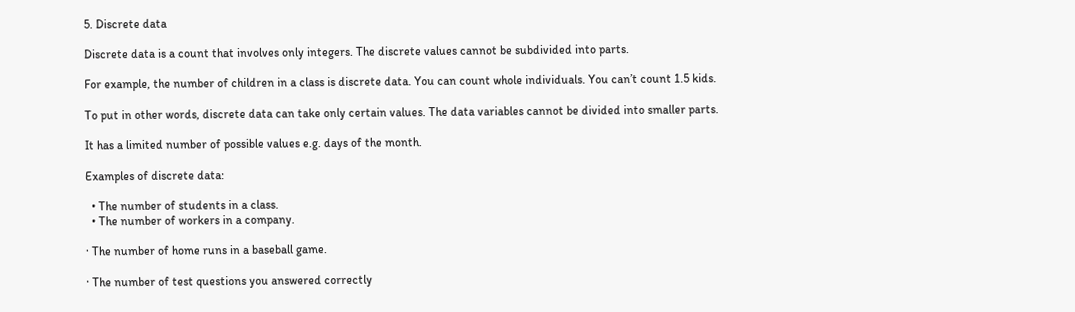5. Discrete data

Discrete data is a count that involves only integers. The discrete values cannot be subdivided into parts.

For example, the number of children in a class is discrete data. You can count whole individuals. You can’t count 1.5 kids.

To put in other words, discrete data can take only certain values. The data variables cannot be divided into smaller parts.

It has a limited number of possible values e.g. days of the month.

Examples of discrete data:

  • The number of students in a class.
  • The number of workers in a company.

· The number of home runs in a baseball game.

· The number of test questions you answered correctly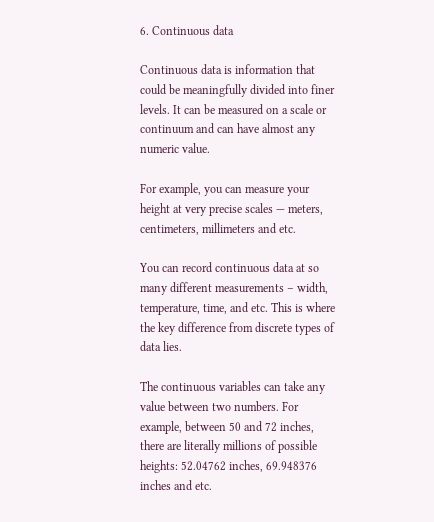6. Continuous data

Continuous data is information that could be meaningfully divided into finer levels. It can be measured on a scale or continuum and can have almost any numeric value.

For example, you can measure your height at very precise scales — meters, centimeters, millimeters and etc.

You can record continuous data at so many different measurements – width, temperature, time, and etc. This is where the key difference from discrete types of data lies.

The continuous variables can take any value between two numbers. For example, between 50 and 72 inches, there are literally millions of possible heights: 52.04762 inches, 69.948376 inches and etc.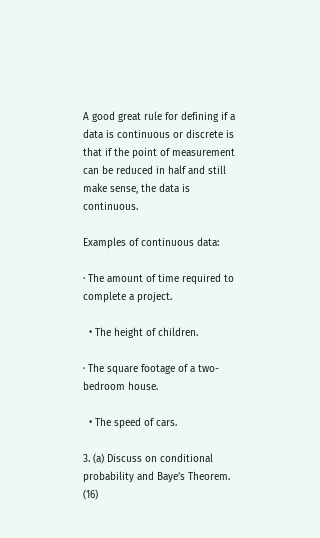A good great rule for defining if a data is continuous or discrete is that if the point of measurement can be reduced in half and still make sense, the data is continuous.

Examples of continuous data:

· The amount of time required to complete a project.

  • The height of children.

· The square footage of a two-bedroom house.

  • The speed of cars.

3. (a) Discuss on conditional probability and Baye’s Theorem. (16)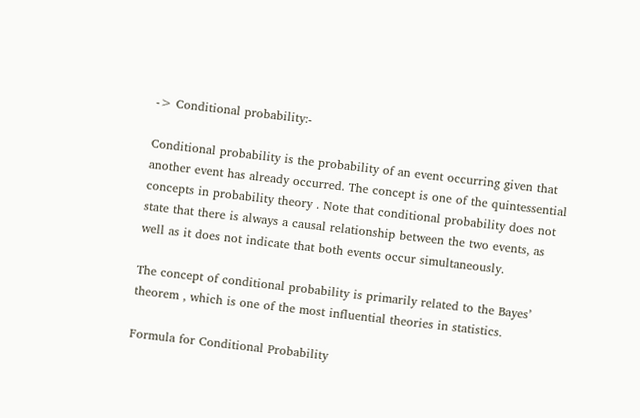-> Conditional probability:-

Conditional probability is the probability of an event occurring given that another event has already occurred. The concept is one of the quintessential concepts in probability theory . Note that conditional probability does not state that there is always a causal relationship between the two events, as well as it does not indicate that both events occur simultaneously.

The concept of conditional probability is primarily related to the Bayes’ theorem , which is one of the most influential theories in statistics.

Formula for Conditional Probability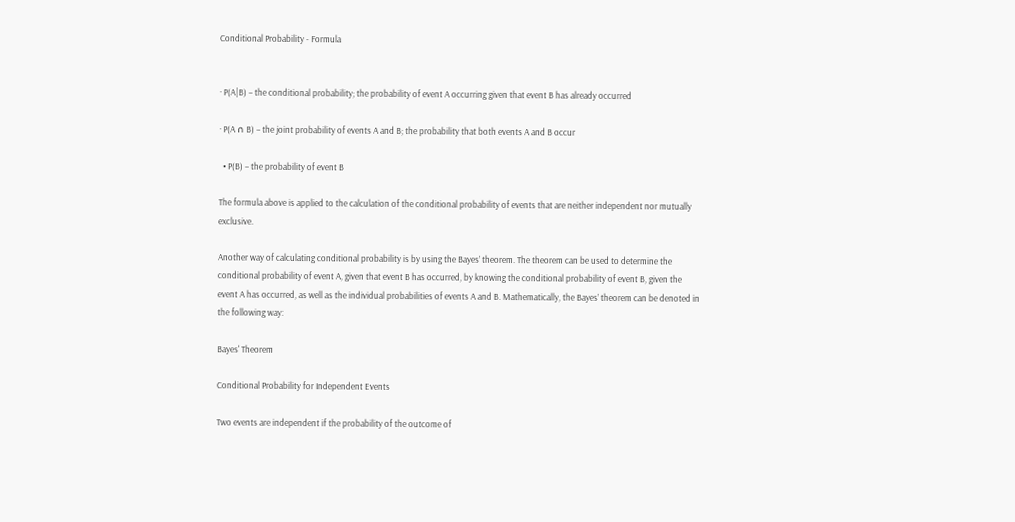Conditional Probability - Formula


· P(A|B) – the conditional probability; the probability of event A occurring given that event B has already occurred

· P(A ∩ B) – the joint probability of events A and B; the probability that both events A and B occur

  • P(B) – the probability of event B

The formula above is applied to the calculation of the conditional probability of events that are neither independent nor mutually exclusive.

Another way of calculating conditional probability is by using the Bayes’ theorem. The theorem can be used to determine the conditional probability of event A, given that event B has occurred, by knowing the conditional probability of event B, given the event A has occurred, as well as the individual probabilities of events A and B. Mathematically, the Bayes’ theorem can be denoted in the following way:

Bayes' Theorem

Conditional Probability for Independent Events

Two events are independent if the probability of the outcome of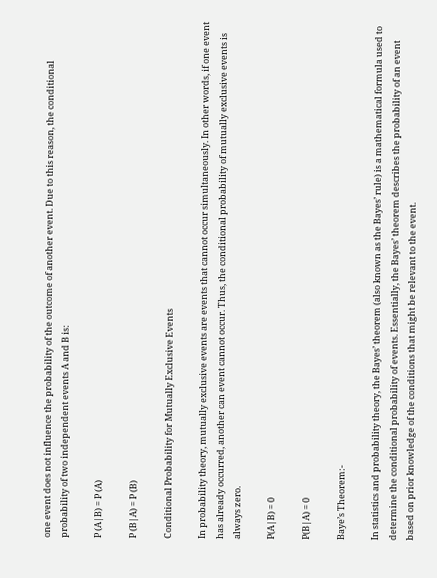one event does not influence the probability of the outcome of another event. Due to this reason, the conditional probability of two independent events A and B is:

P (A|B) = P (A)

P (B|A) = P (B)

Conditional Probability for Mutually Exclusive Events

In probability theory, mutually exclusive events are events that cannot occur simultaneously. In other words, if one event has already occurred, another can event cannot occur. Thus, the conditional probability of mutually exclusive events is always zero.

P(A|B) = 0

P(B|A) = 0

Baye’s Theorem:-

In statistics and probability theory, the Bayes’ theorem (also known as the Bayes’ rule) is a mathematical formula used to determine the conditional probability of events. Essentially, the Bayes’ theorem describes the probability of an event based on prior knowledge of the conditions that might be relevant to the event.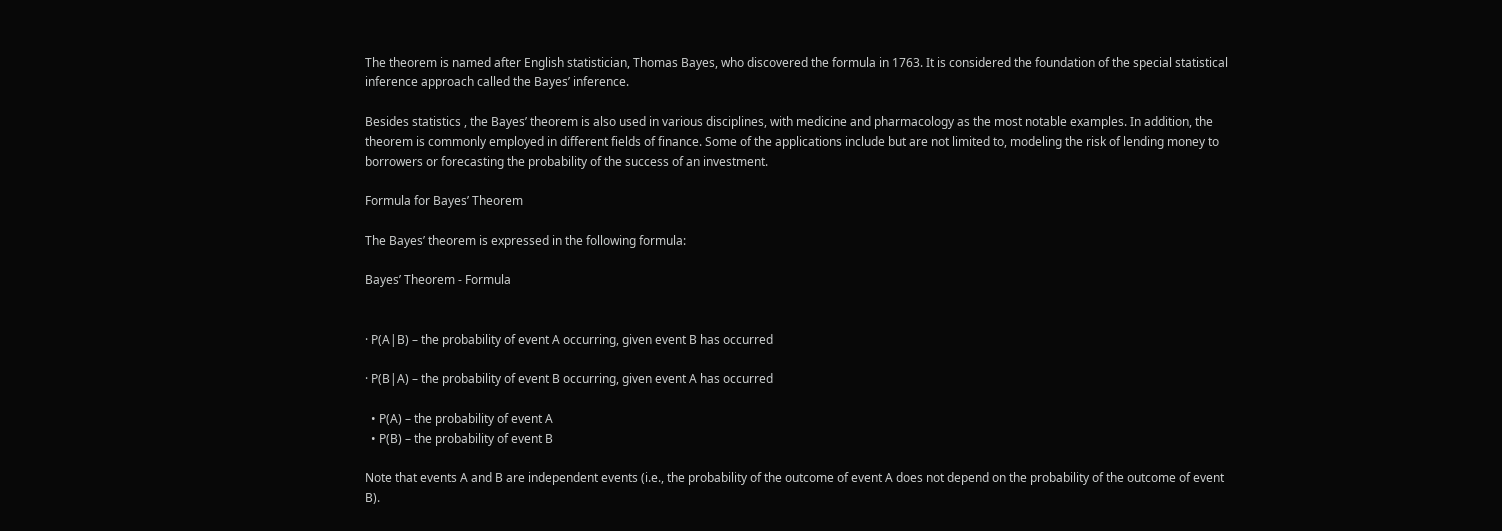The theorem is named after English statistician, Thomas Bayes, who discovered the formula in 1763. It is considered the foundation of the special statistical inference approach called the Bayes’ inference.

Besides statistics , the Bayes’ theorem is also used in various disciplines, with medicine and pharmacology as the most notable examples. In addition, the theorem is commonly employed in different fields of finance. Some of the applications include but are not limited to, modeling the risk of lending money to borrowers or forecasting the probability of the success of an investment.

Formula for Bayes’ Theorem

The Bayes’ theorem is expressed in the following formula:

Bayes’ Theorem - Formula


· P(A|B) – the probability of event A occurring, given event B has occurred

· P(B|A) – the probability of event B occurring, given event A has occurred

  • P(A) – the probability of event A
  • P(B) – the probability of event B

Note that events A and B are independent events (i.e., the probability of the outcome of event A does not depend on the probability of the outcome of event B).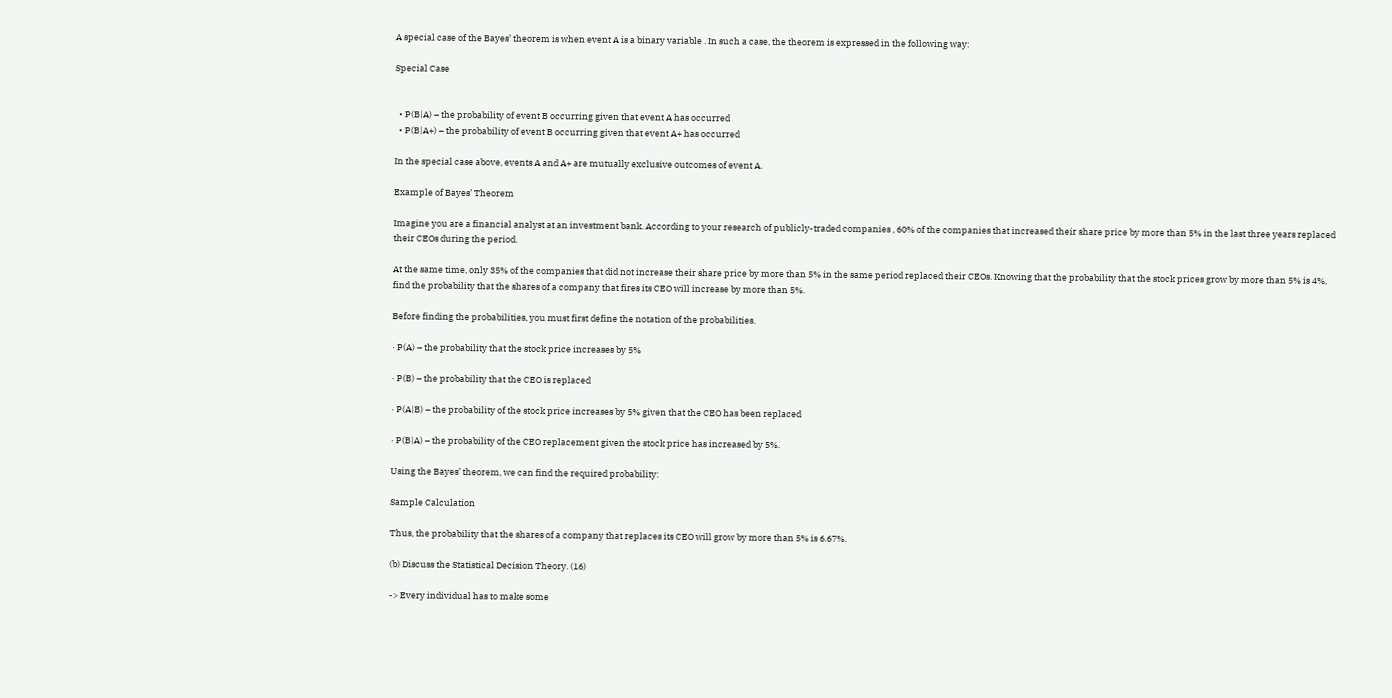A special case of the Bayes’ theorem is when event A is a binary variable . In such a case, the theorem is expressed in the following way:

Special Case


  • P(B|A) – the probability of event B occurring given that event A has occurred
  • P(B|A+) – the probability of event B occurring given that event A+ has occurred

In the special case above, events A and A+ are mutually exclusive outcomes of event A.

Example of Bayes’ Theorem

Imagine you are a financial analyst at an investment bank. According to your research of publicly-traded companies , 60% of the companies that increased their share price by more than 5% in the last three years replaced their CEOs during the period.

At the same time, only 35% of the companies that did not increase their share price by more than 5% in the same period replaced their CEOs. Knowing that the probability that the stock prices grow by more than 5% is 4%, find the probability that the shares of a company that fires its CEO will increase by more than 5%.

Before finding the probabilities, you must first define the notation of the probabilities.

· P(A) – the probability that the stock price increases by 5%

· P(B) – the probability that the CEO is replaced

· P(A|B) – the probability of the stock price increases by 5% given that the CEO has been replaced

· P(B|A) – the probability of the CEO replacement given the stock price has increased by 5%.

Using the Bayes’ theorem, we can find the required probability:

Sample Calculation

Thus, the probability that the shares of a company that replaces its CEO will grow by more than 5% is 6.67%.

(b) Discuss the Statistical Decision Theory. (16)

-> Every individual has to make some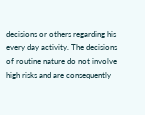decisions or others regarding his every day activity. The decisions of routine nature do not involve high risks and are consequently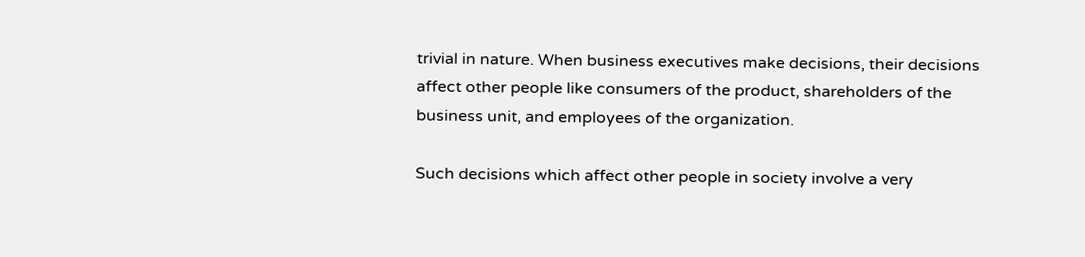trivial in nature. When business executives make decisions, their decisions affect other people like consumers of the product, shareholders of the business unit, and employees of the organization.

Such decisions which affect other people in society involve a very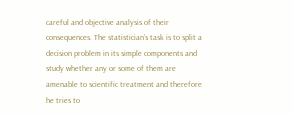careful and objective analysis of their consequences. The statistician’s task is to split a decision problem in its simple components and study whether any or some of them are amenable to scientific treatment and therefore he tries to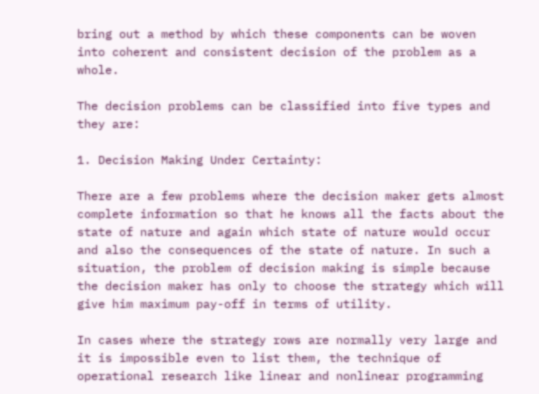bring out a method by which these components can be woven into coherent and consistent decision of the problem as a whole.

The decision problems can be classified into five types and they are:

1. Decision Making Under Certainty:

There are a few problems where the decision maker gets almost complete information so that he knows all the facts about the state of nature and again which state of nature would occur and also the consequences of the state of nature. In such a situation, the problem of decision making is simple because the decision maker has only to choose the strategy which will give him maximum pay-off in terms of utility.

In cases where the strategy rows are normally very large and it is impossible even to list them, the technique of operational research like linear and nonlinear programming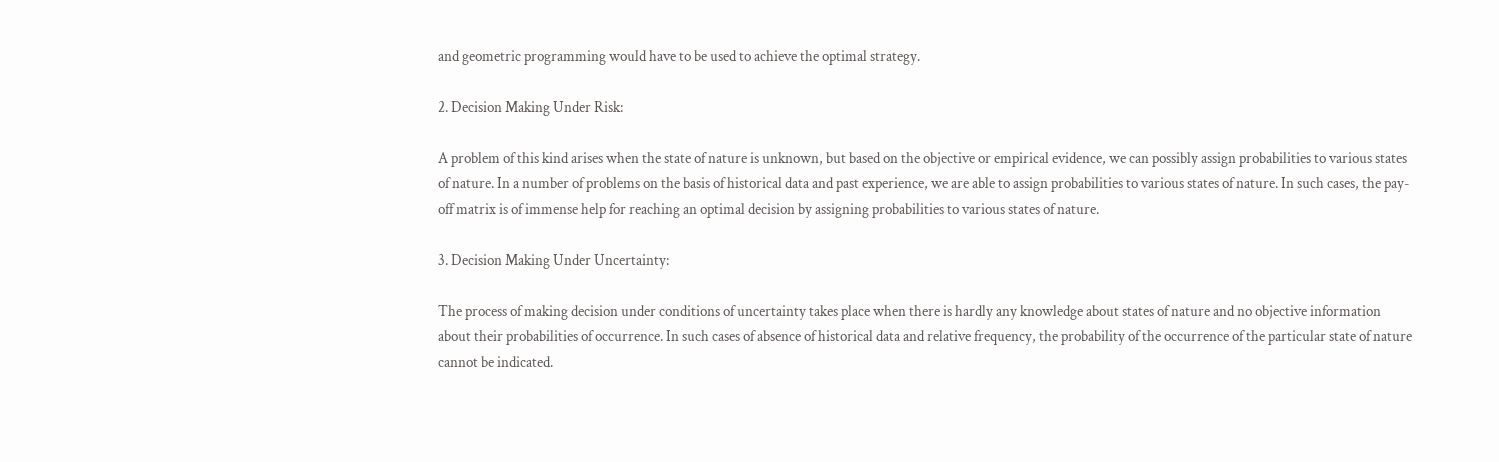and geometric programming would have to be used to achieve the optimal strategy.

2. Decision Making Under Risk:

A problem of this kind arises when the state of nature is unknown, but based on the objective or empirical evidence, we can possibly assign probabilities to various states of nature. In a number of problems on the basis of historical data and past experience, we are able to assign probabilities to various states of nature. In such cases, the pay-off matrix is of immense help for reaching an optimal decision by assigning probabilities to various states of nature.

3. Decision Making Under Uncertainty:

The process of making decision under conditions of uncertainty takes place when there is hardly any knowledge about states of nature and no objective information about their probabilities of occurrence. In such cases of absence of historical data and relative frequency, the probability of the occurrence of the particular state of nature cannot be indicated.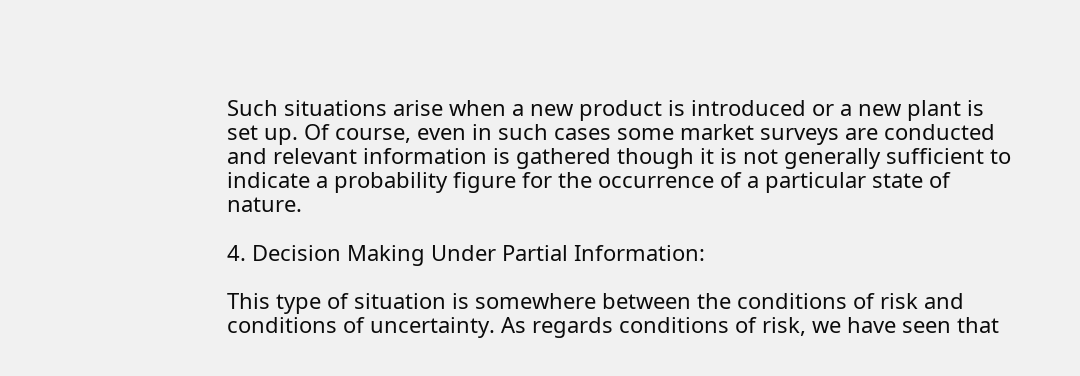Such situations arise when a new product is introduced or a new plant is set up. Of course, even in such cases some market surveys are conducted and relevant information is gathered though it is not generally sufficient to indicate a probability figure for the occurrence of a particular state of nature.

4. Decision Making Under Partial Information:

This type of situation is somewhere between the conditions of risk and conditions of uncertainty. As regards conditions of risk, we have seen that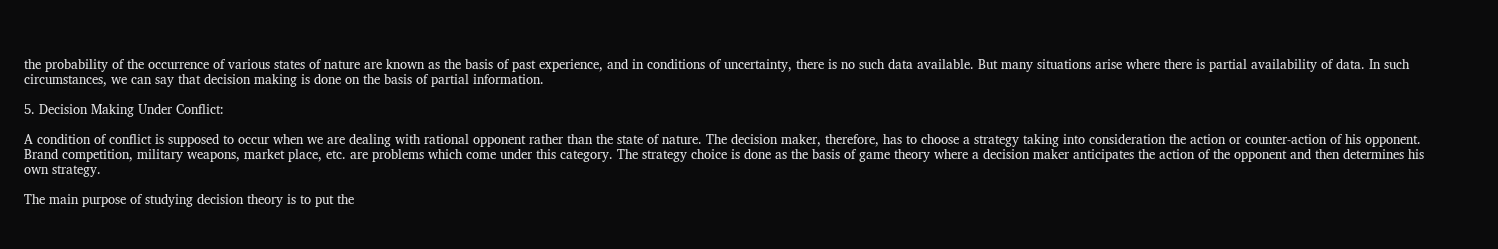the probability of the occurrence of various states of nature are known as the basis of past experience, and in conditions of uncertainty, there is no such data available. But many situations arise where there is partial availability of data. In such circumstances, we can say that decision making is done on the basis of partial information.

5. Decision Making Under Conflict:

A condition of conflict is supposed to occur when we are dealing with rational opponent rather than the state of nature. The decision maker, therefore, has to choose a strategy taking into consideration the action or counter-action of his opponent. Brand competition, military weapons, market place, etc. are problems which come under this category. The strategy choice is done as the basis of game theory where a decision maker anticipates the action of the opponent and then determines his own strategy.

The main purpose of studying decision theory is to put the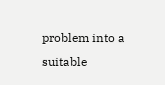problem into a suitable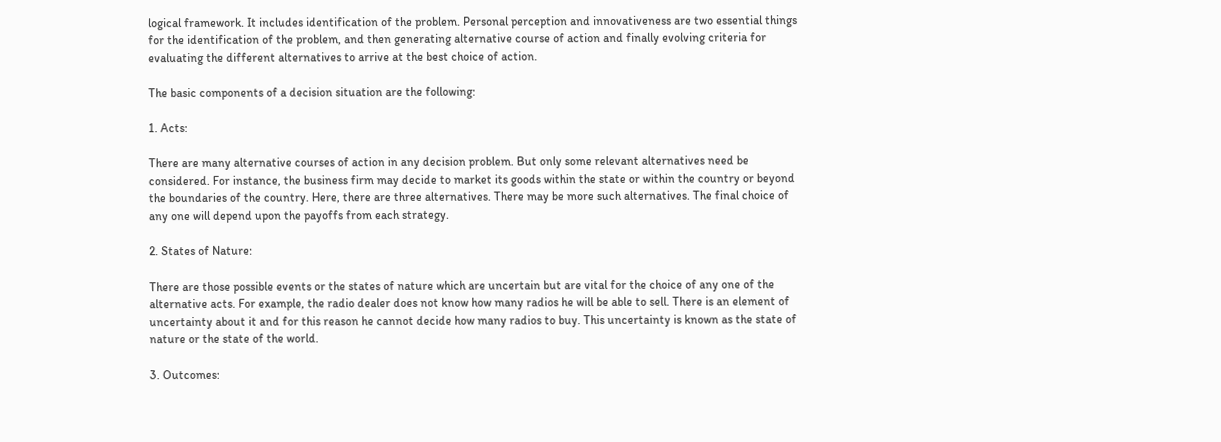logical framework. It includes identification of the problem. Personal perception and innovativeness are two essential things for the identification of the problem, and then generating alternative course of action and finally evolving criteria for evaluating the different alternatives to arrive at the best choice of action.

The basic components of a decision situation are the following:

1. Acts:

There are many alternative courses of action in any decision problem. But only some relevant alternatives need be considered. For instance, the business firm may decide to market its goods within the state or within the country or beyond the boundaries of the country. Here, there are three alternatives. There may be more such alternatives. The final choice of any one will depend upon the payoffs from each strategy.

2. States of Nature:

There are those possible events or the states of nature which are uncertain but are vital for the choice of any one of the alternative acts. For example, the radio dealer does not know how many radios he will be able to sell. There is an element of uncertainty about it and for this reason he cannot decide how many radios to buy. This uncertainty is known as the state of nature or the state of the world.

3. Outcomes: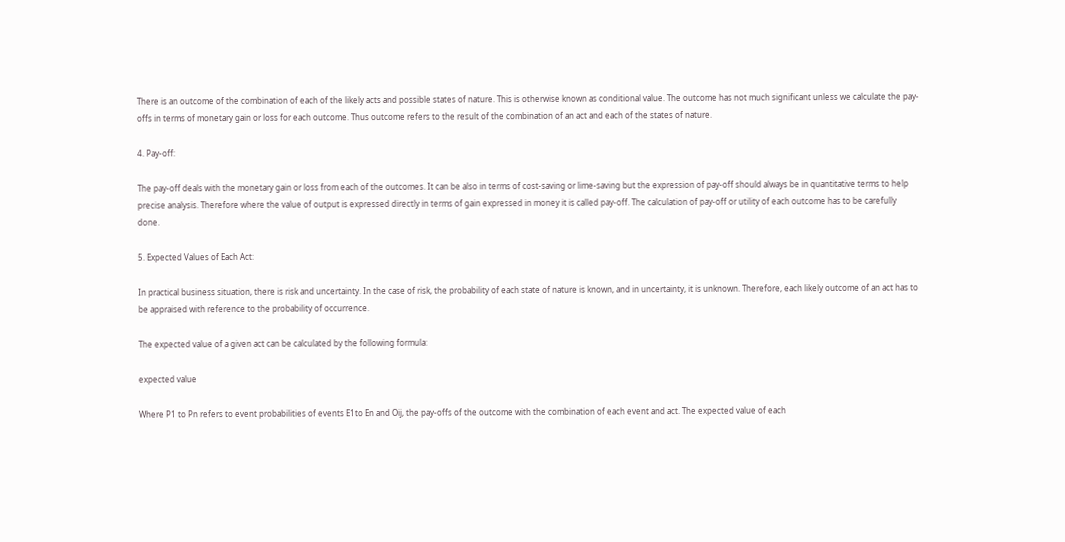There is an outcome of the combination of each of the likely acts and possible states of nature. This is otherwise known as conditional value. The outcome has not much significant unless we calculate the pay-offs in terms of monetary gain or loss for each outcome. Thus outcome refers to the result of the combination of an act and each of the states of nature.

4. Pay-off:

The pay-off deals with the monetary gain or loss from each of the outcomes. It can be also in terms of cost-saving or lime-saving but the expression of pay-off should always be in quantitative terms to help precise analysis. Therefore where the value of output is expressed directly in terms of gain expressed in money it is called pay-off. The calculation of pay-off or utility of each outcome has to be carefully done.

5. Expected Values of Each Act:

In practical business situation, there is risk and uncertainty. In the case of risk, the probability of each state of nature is known, and in uncertainty, it is unknown. Therefore, each likely outcome of an act has to be appraised with reference to the probability of occurrence.

The expected value of a given act can be calculated by the following formula:

expected value

Where P1 to Pn refers to event probabilities of events E1to En and Oij, the pay-offs of the outcome with the combination of each event and act. The expected value of each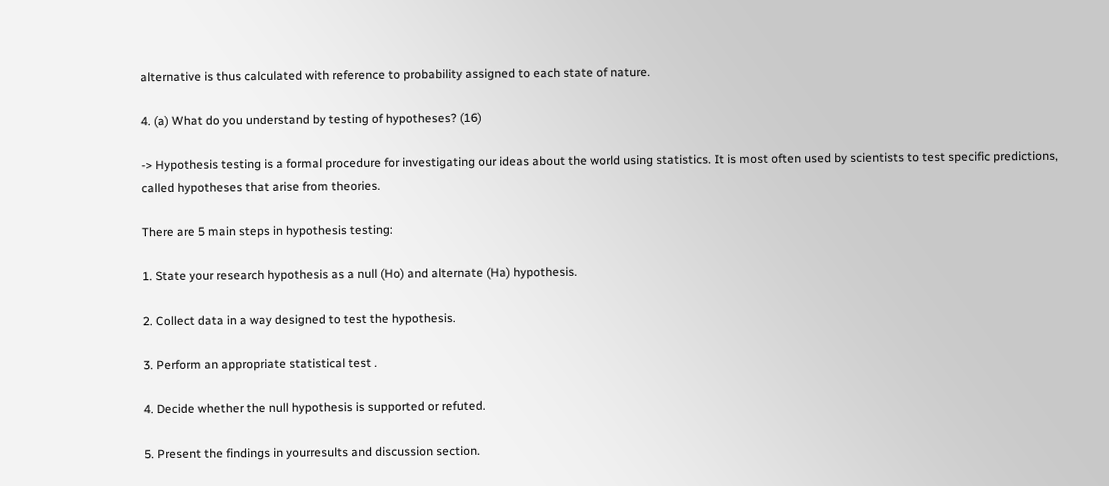alternative is thus calculated with reference to probability assigned to each state of nature.

4. (a) What do you understand by testing of hypotheses? (16)

-> Hypothesis testing is a formal procedure for investigating our ideas about the world using statistics. It is most often used by scientists to test specific predictions, called hypotheses that arise from theories.

There are 5 main steps in hypothesis testing:

1. State your research hypothesis as a null (Ho) and alternate (Ha) hypothesis.

2. Collect data in a way designed to test the hypothesis.

3. Perform an appropriate statistical test .

4. Decide whether the null hypothesis is supported or refuted.

5. Present the findings in yourresults and discussion section.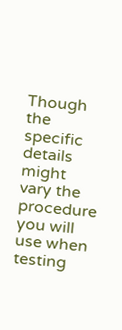Though the specific details might vary the procedure you will use when testing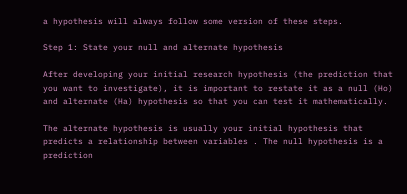a hypothesis will always follow some version of these steps.

Step 1: State your null and alternate hypothesis

After developing your initial research hypothesis (the prediction that you want to investigate), it is important to restate it as a null (Ho) and alternate (Ha) hypothesis so that you can test it mathematically.

The alternate hypothesis is usually your initial hypothesis that predicts a relationship between variables . The null hypothesis is a prediction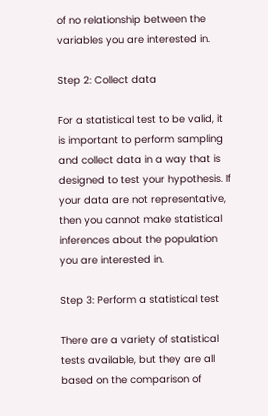of no relationship between the variables you are interested in.

Step 2: Collect data

For a statistical test to be valid, it is important to perform sampling and collect data in a way that is designed to test your hypothesis. If your data are not representative, then you cannot make statistical inferences about the population you are interested in.

Step 3: Perform a statistical test

There are a variety of statistical tests available, but they are all based on the comparison of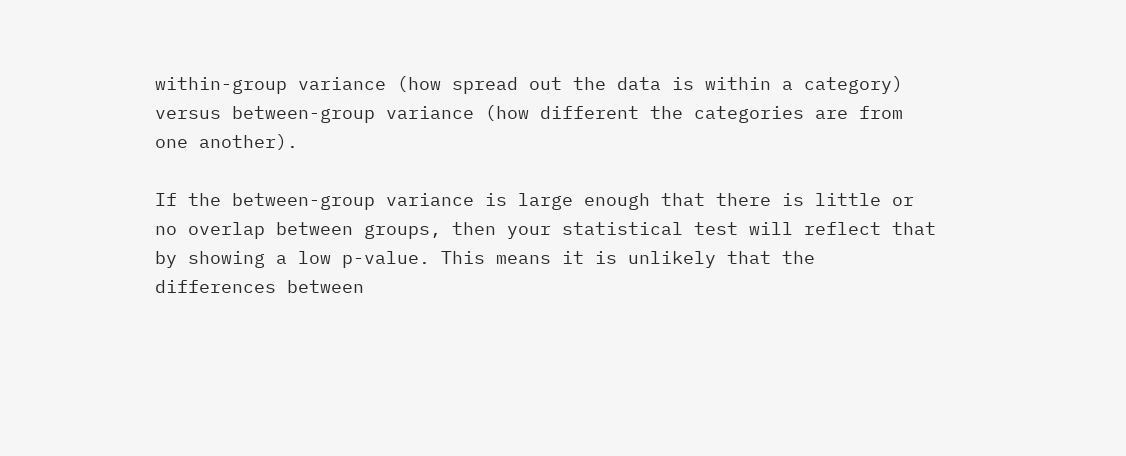within-group variance (how spread out the data is within a category) versus between-group variance (how different the categories are from one another).

If the between-group variance is large enough that there is little or no overlap between groups, then your statistical test will reflect that by showing a low p-value. This means it is unlikely that the differences between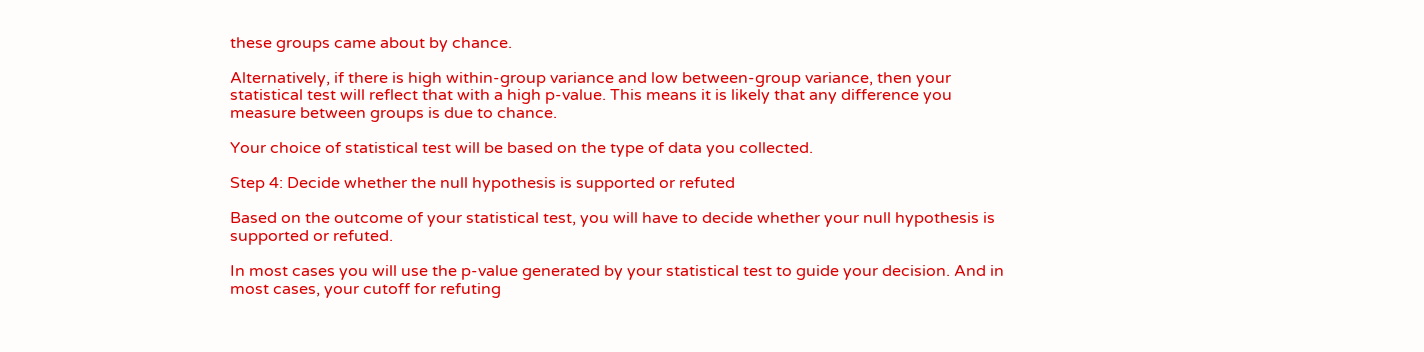these groups came about by chance.

Alternatively, if there is high within-group variance and low between-group variance, then your statistical test will reflect that with a high p-value. This means it is likely that any difference you measure between groups is due to chance.

Your choice of statistical test will be based on the type of data you collected.

Step 4: Decide whether the null hypothesis is supported or refuted

Based on the outcome of your statistical test, you will have to decide whether your null hypothesis is supported or refuted.

In most cases you will use the p-value generated by your statistical test to guide your decision. And in most cases, your cutoff for refuting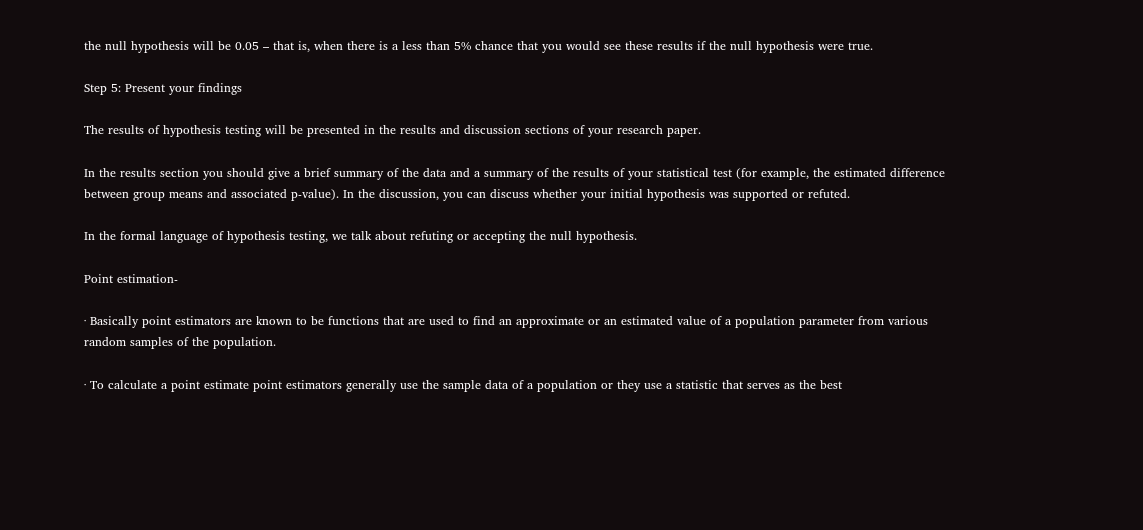the null hypothesis will be 0.05 – that is, when there is a less than 5% chance that you would see these results if the null hypothesis were true.

Step 5: Present your findings

The results of hypothesis testing will be presented in the results and discussion sections of your research paper.

In the results section you should give a brief summary of the data and a summary of the results of your statistical test (for example, the estimated difference between group means and associated p-value). In the discussion, you can discuss whether your initial hypothesis was supported or refuted.

In the formal language of hypothesis testing, we talk about refuting or accepting the null hypothesis.

Point estimation-

· Basically point estimators are known to be functions that are used to find an approximate or an estimated value of a population parameter from various random samples of the population.

· To calculate a point estimate point estimators generally use the sample data of a population or they use a statistic that serves as the best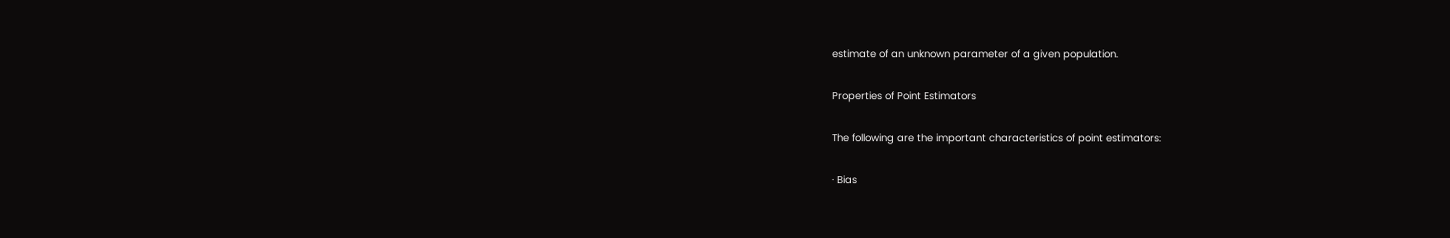estimate of an unknown parameter of a given population.

Properties of Point Estimators

The following are the important characteristics of point estimators:

· Bias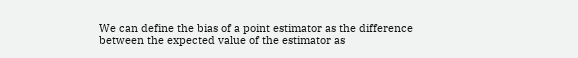We can define the bias of a point estimator as the difference between the expected value of the estimator as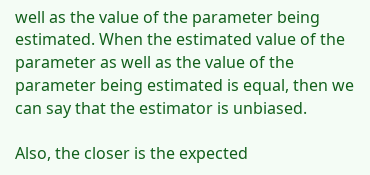well as the value of the parameter being estimated. When the estimated value of the parameter as well as the value of the parameter being estimated is equal, then we can say that the estimator is unbiased.

Also, the closer is the expected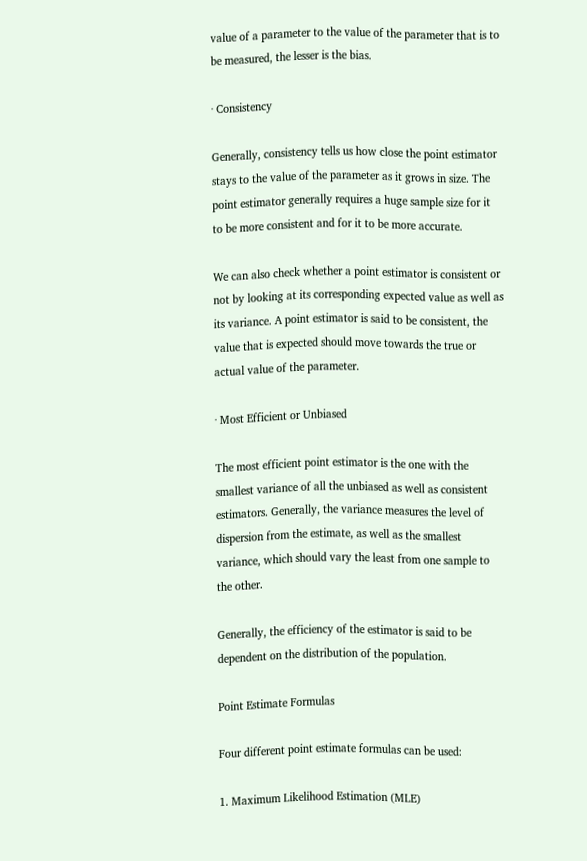value of a parameter to the value of the parameter that is to be measured, the lesser is the bias.

· Consistency

Generally, consistency tells us how close the point estimator stays to the value of the parameter as it grows in size. The point estimator generally requires a huge sample size for it to be more consistent and for it to be more accurate.

We can also check whether a point estimator is consistent or not by looking at its corresponding expected value as well as its variance. A point estimator is said to be consistent, the value that is expected should move towards the true or actual value of the parameter.

· Most Efficient or Unbiased

The most efficient point estimator is the one with the smallest variance of all the unbiased as well as consistent estimators. Generally, the variance measures the level of dispersion from the estimate, as well as the smallest variance, which should vary the least from one sample to the other.

Generally, the efficiency of the estimator is said to be dependent on the distribution of the population.

Point Estimate Formulas

Four different point estimate formulas can be used:

1. Maximum Likelihood Estimation (MLE)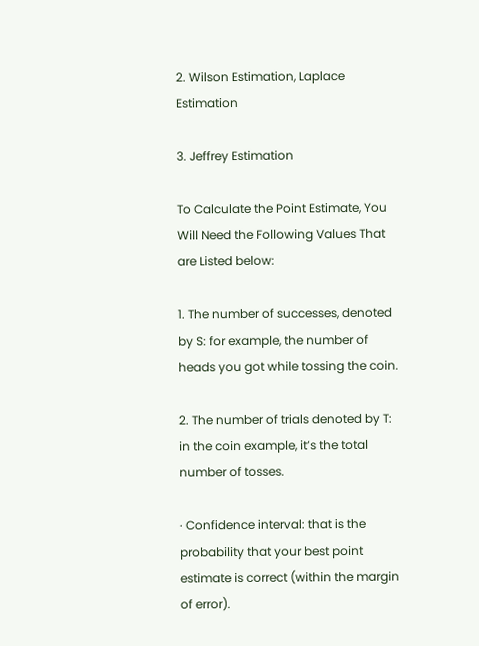2. Wilson Estimation, Laplace Estimation

3. Jeffrey Estimation

To Calculate the Point Estimate, You Will Need the Following Values That are Listed below:

1. The number of successes, denoted by S: for example, the number of heads you got while tossing the coin.

2. The number of trials denoted by T: in the coin example, it’s the total number of tosses.

· Confidence interval: that is the probability that your best point estimate is correct (within the margin of error).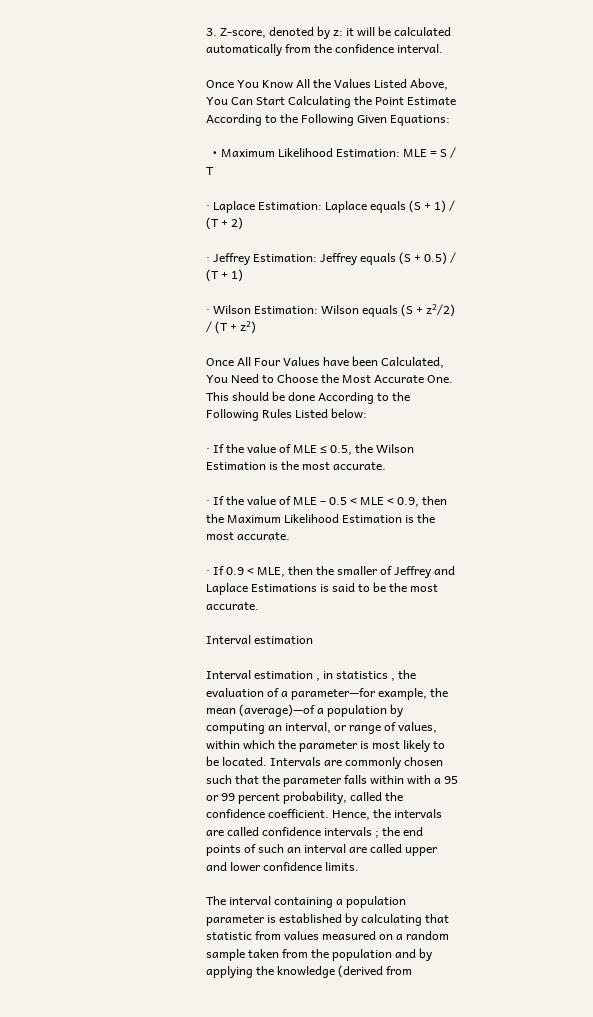3. Z-score, denoted by z: it will be calculated automatically from the confidence interval.

Once You Know All the Values Listed Above, You Can Start Calculating the Point Estimate According to the Following Given Equations:

  • Maximum Likelihood Estimation: MLE = S / T

· Laplace Estimation: Laplace equals (S + 1) / (T + 2)

· Jeffrey Estimation: Jeffrey equals (S + 0.5) / (T + 1)

· Wilson Estimation: Wilson equals (S + z²/2) / (T + z²)

Once All Four Values have been Calculated, You Need to Choose the Most Accurate One. This should be done According to the Following Rules Listed below:

· If the value of MLE ≤ 0.5, the Wilson Estimation is the most accurate.

· If the value of MLE – 0.5 < MLE < 0.9, then the Maximum Likelihood Estimation is the most accurate.

· If 0.9 < MLE, then the smaller of Jeffrey and Laplace Estimations is said to be the most accurate.

Interval estimation

Interval estimation , in statistics , the evaluation of a parameter—for example, the mean (average)—of a population by computing an interval, or range of values, within which the parameter is most likely to be located. Intervals are commonly chosen such that the parameter falls within with a 95 or 99 percent probability, called the confidence coefficient. Hence, the intervals are called confidence intervals ; the end points of such an interval are called upper and lower confidence limits.

The interval containing a population parameter is established by calculating that statistic from values measured on a random sample taken from the population and by applying the knowledge (derived from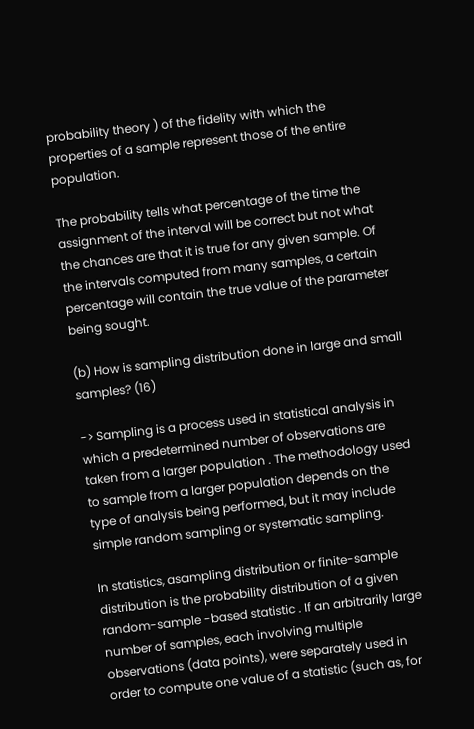probability theory ) of the fidelity with which the properties of a sample represent those of the entire population.

The probability tells what percentage of the time the assignment of the interval will be correct but not what the chances are that it is true for any given sample. Of the intervals computed from many samples, a certain percentage will contain the true value of the parameter being sought.

(b) How is sampling distribution done in large and small samples? (16)

-> Sampling is a process used in statistical analysis in which a predetermined number of observations are taken from a larger population . The methodology used to sample from a larger population depends on the type of analysis being performed, but it may include simple random sampling or systematic sampling.

In statistics, asampling distribution or finite-sample distribution is the probability distribution of a given random-sample -based statistic . If an arbitrarily large number of samples, each involving multiple observations (data points), were separately used in order to compute one value of a statistic (such as, for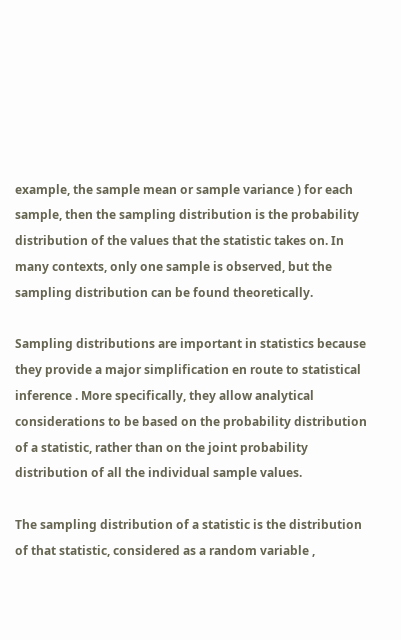example, the sample mean or sample variance ) for each sample, then the sampling distribution is the probability distribution of the values that the statistic takes on. In many contexts, only one sample is observed, but the sampling distribution can be found theoretically.

Sampling distributions are important in statistics because they provide a major simplification en route to statistical inference . More specifically, they allow analytical considerations to be based on the probability distribution of a statistic, rather than on the joint probability distribution of all the individual sample values.

The sampling distribution of a statistic is the distribution of that statistic, considered as a random variable ,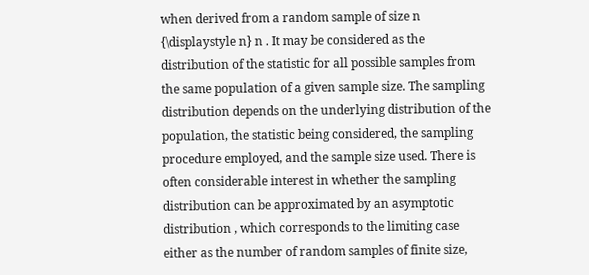when derived from a random sample of size n {\displaystyle n} n . It may be considered as the distribution of the statistic for all possible samples from the same population of a given sample size. The sampling distribution depends on the underlying distribution of the population, the statistic being considered, the sampling procedure employed, and the sample size used. There is often considerable interest in whether the sampling distribution can be approximated by an asymptotic distribution , which corresponds to the limiting case either as the number of random samples of finite size,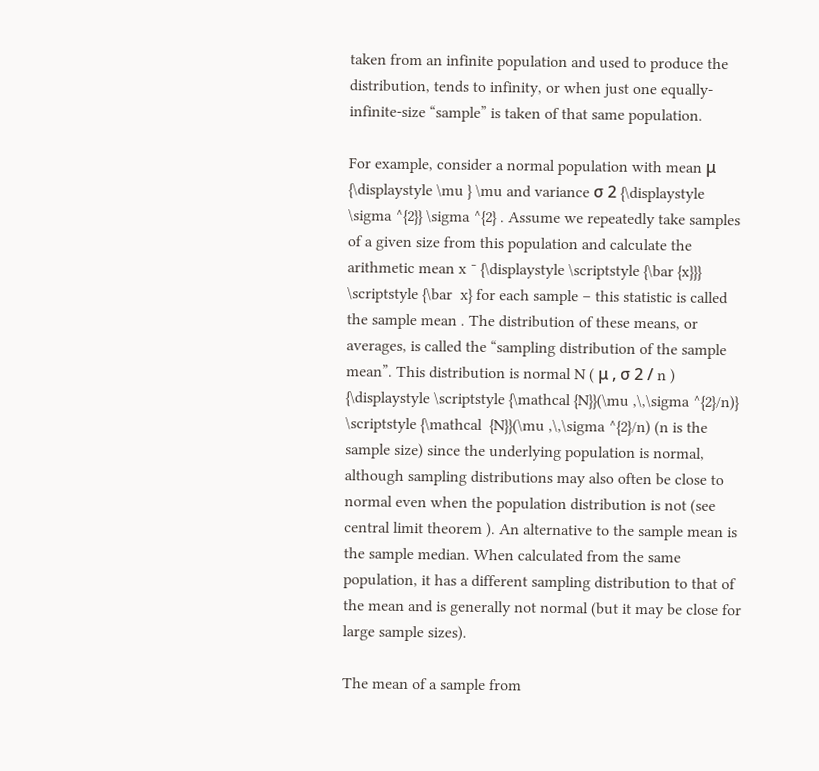taken from an infinite population and used to produce the distribution, tends to infinity, or when just one equally-infinite-size “sample” is taken of that same population.

For example, consider a normal population with mean μ {\displaystyle \mu } \mu and variance σ 2 {\displaystyle \sigma ^{2}} \sigma ^{2} . Assume we repeatedly take samples of a given size from this population and calculate the arithmetic mean x ¯ {\displaystyle \scriptstyle {\bar {x}}} \scriptstyle {\bar  x} for each sample – this statistic is called the sample mean . The distribution of these means, or averages, is called the “sampling distribution of the sample mean”. This distribution is normal N ( μ , σ 2 / n ) {\displaystyle \scriptstyle {\mathcal {N}}(\mu ,\,\sigma ^{2}/n)} \scriptstyle {\mathcal  {N}}(\mu ,\,\sigma ^{2}/n) (n is the sample size) since the underlying population is normal, although sampling distributions may also often be close to normal even when the population distribution is not (see central limit theorem ). An alternative to the sample mean is the sample median. When calculated from the same population, it has a different sampling distribution to that of the mean and is generally not normal (but it may be close for large sample sizes).

The mean of a sample from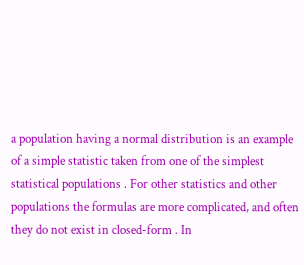a population having a normal distribution is an example of a simple statistic taken from one of the simplest statistical populations . For other statistics and other populations the formulas are more complicated, and often they do not exist in closed-form . In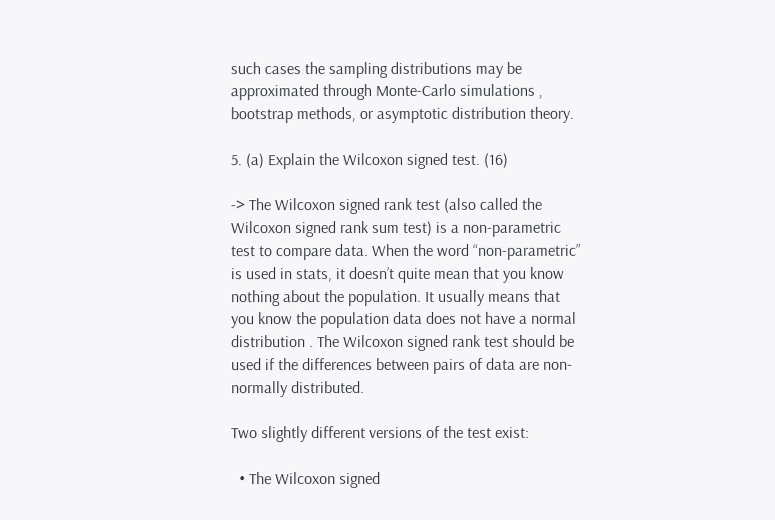such cases the sampling distributions may be approximated through Monte-Carlo simulations , bootstrap methods, or asymptotic distribution theory.

5. (a) Explain the Wilcoxon signed test. (16)

-> The Wilcoxon signed rank test (also called the Wilcoxon signed rank sum test) is a non-parametric test to compare data. When the word “non-parametric” is used in stats, it doesn’t quite mean that you know nothing about the population. It usually means that you know the population data does not have a normal distribution . The Wilcoxon signed rank test should be used if the differences between pairs of data are non-normally distributed.

Two slightly different versions of the test exist:

  • The Wilcoxon signed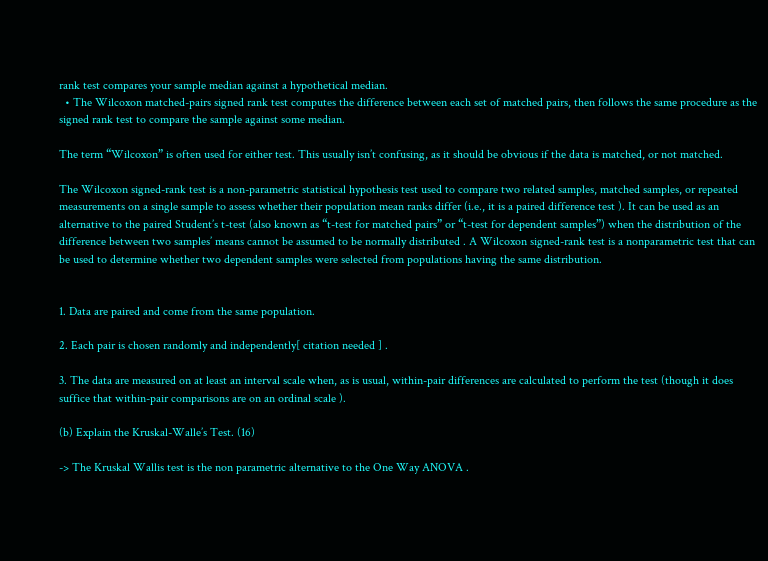rank test compares your sample median against a hypothetical median.
  • The Wilcoxon matched-pairs signed rank test computes the difference between each set of matched pairs, then follows the same procedure as the signed rank test to compare the sample against some median.

The term “Wilcoxon” is often used for either test. This usually isn’t confusing, as it should be obvious if the data is matched, or not matched.

The Wilcoxon signed-rank test is a non-parametric statistical hypothesis test used to compare two related samples, matched samples, or repeated measurements on a single sample to assess whether their population mean ranks differ (i.e., it is a paired difference test ). It can be used as an alternative to the paired Student’s t-test (also known as “t-test for matched pairs” or “t-test for dependent samples”) when the distribution of the difference between two samples’ means cannot be assumed to be normally distributed . A Wilcoxon signed-rank test is a nonparametric test that can be used to determine whether two dependent samples were selected from populations having the same distribution.


1. Data are paired and come from the same population.

2. Each pair is chosen randomly and independently[ citation needed ] .

3. The data are measured on at least an interval scale when, as is usual, within-pair differences are calculated to perform the test (though it does suffice that within-pair comparisons are on an ordinal scale ).

(b) Explain the Kruskal-Walle’s Test. (16)

-> The Kruskal Wallis test is the non parametric alternative to the One Way ANOVA .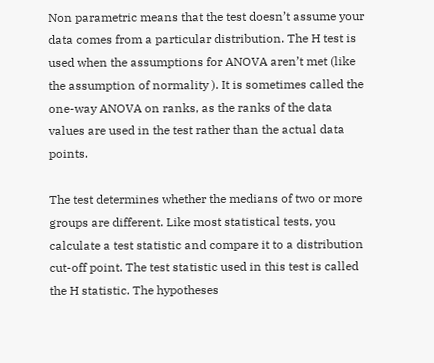Non parametric means that the test doesn’t assume your data comes from a particular distribution. The H test is used when the assumptions for ANOVA aren’t met (like the assumption of normality ). It is sometimes called the one-way ANOVA on ranks, as the ranks of the data values are used in the test rather than the actual data points.

The test determines whether the medians of two or more groups are different. Like most statistical tests, you calculate a test statistic and compare it to a distribution cut-off point. The test statistic used in this test is called the H statistic. The hypotheses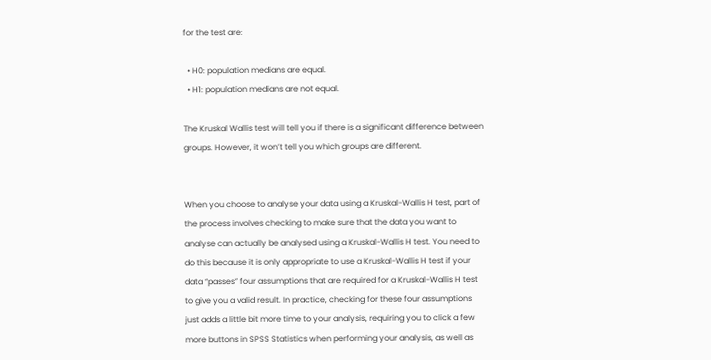for the test are:

  • H0: population medians are equal.
  • H1: population medians are not equal.

The Kruskal Wallis test will tell you if there is a significant difference between groups. However, it won’t tell you which groups are different.


When you choose to analyse your data using a Kruskal-Wallis H test, part of the process involves checking to make sure that the data you want to analyse can actually be analysed using a Kruskal-Wallis H test. You need to do this because it is only appropriate to use a Kruskal-Wallis H test if your data “passes” four assumptions that are required for a Kruskal-Wallis H test to give you a valid result. In practice, checking for these four assumptions just adds a little bit more time to your analysis, requiring you to click a few more buttons in SPSS Statistics when performing your analysis, as well as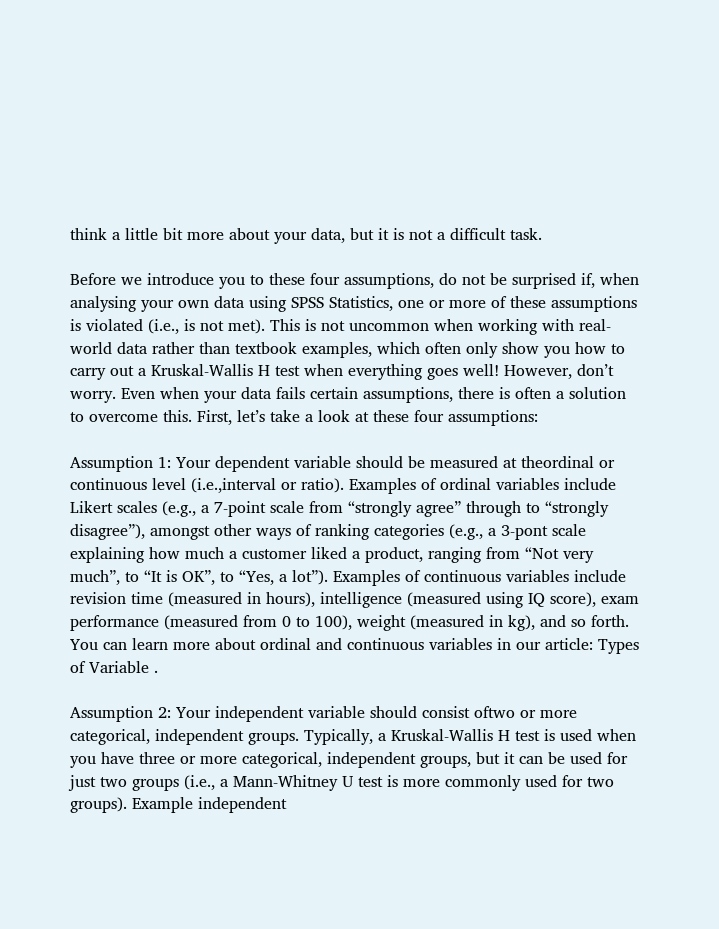think a little bit more about your data, but it is not a difficult task.

Before we introduce you to these four assumptions, do not be surprised if, when analysing your own data using SPSS Statistics, one or more of these assumptions is violated (i.e., is not met). This is not uncommon when working with real-world data rather than textbook examples, which often only show you how to carry out a Kruskal-Wallis H test when everything goes well! However, don’t worry. Even when your data fails certain assumptions, there is often a solution to overcome this. First, let’s take a look at these four assumptions:

Assumption 1: Your dependent variable should be measured at theordinal or continuous level (i.e.,interval or ratio). Examples of ordinal variables include Likert scales (e.g., a 7-point scale from “strongly agree” through to “strongly disagree”), amongst other ways of ranking categories (e.g., a 3-pont scale explaining how much a customer liked a product, ranging from “Not very much”, to “It is OK”, to “Yes, a lot”). Examples of continuous variables include revision time (measured in hours), intelligence (measured using IQ score), exam performance (measured from 0 to 100), weight (measured in kg), and so forth. You can learn more about ordinal and continuous variables in our article: Types of Variable .

Assumption 2: Your independent variable should consist oftwo or more categorical, independent groups. Typically, a Kruskal-Wallis H test is used when you have three or more categorical, independent groups, but it can be used for just two groups (i.e., a Mann-Whitney U test is more commonly used for two groups). Example independent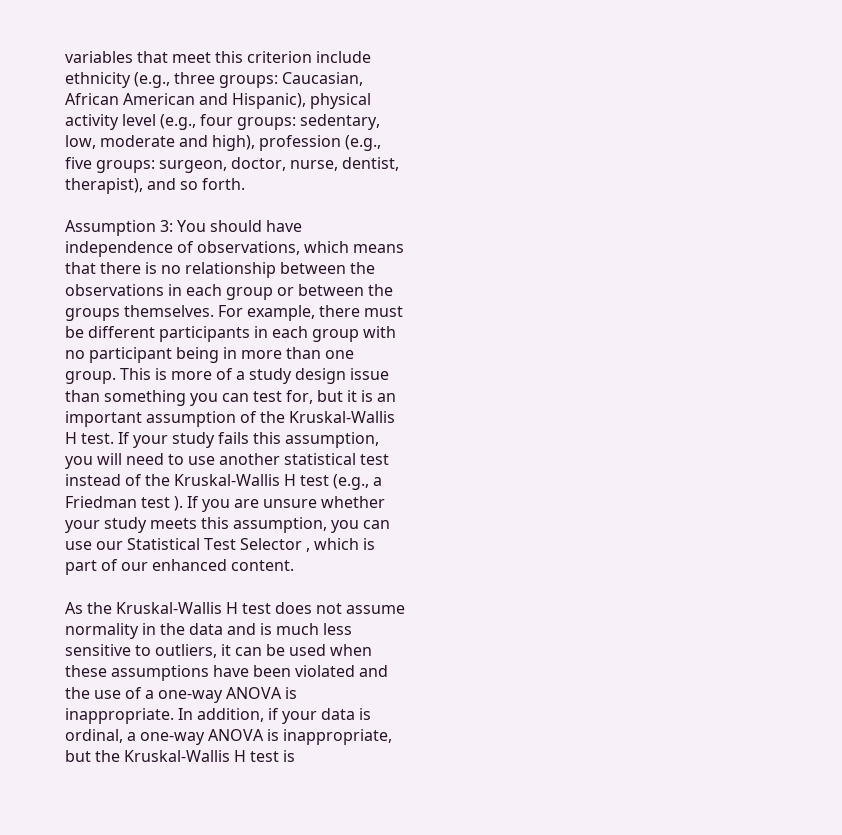variables that meet this criterion include ethnicity (e.g., three groups: Caucasian, African American and Hispanic), physical activity level (e.g., four groups: sedentary, low, moderate and high), profession (e.g., five groups: surgeon, doctor, nurse, dentist, therapist), and so forth.

Assumption 3: You should have independence of observations, which means that there is no relationship between the observations in each group or between the groups themselves. For example, there must be different participants in each group with no participant being in more than one group. This is more of a study design issue than something you can test for, but it is an important assumption of the Kruskal-Wallis H test. If your study fails this assumption, you will need to use another statistical test instead of the Kruskal-Wallis H test (e.g., a Friedman test ). If you are unsure whether your study meets this assumption, you can use our Statistical Test Selector , which is part of our enhanced content.

As the Kruskal-Wallis H test does not assume normality in the data and is much less sensitive to outliers, it can be used when these assumptions have been violated and the use of a one-way ANOVA is inappropriate. In addition, if your data is ordinal, a one-way ANOVA is inappropriate, but the Kruskal-Wallis H test is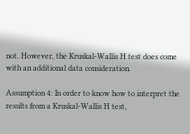not. However, the Kruskal-Wallis H test does come with an additional data consideration.

Assumption 4: In order to know how to interpret the results from a Kruskal-Wallis H test,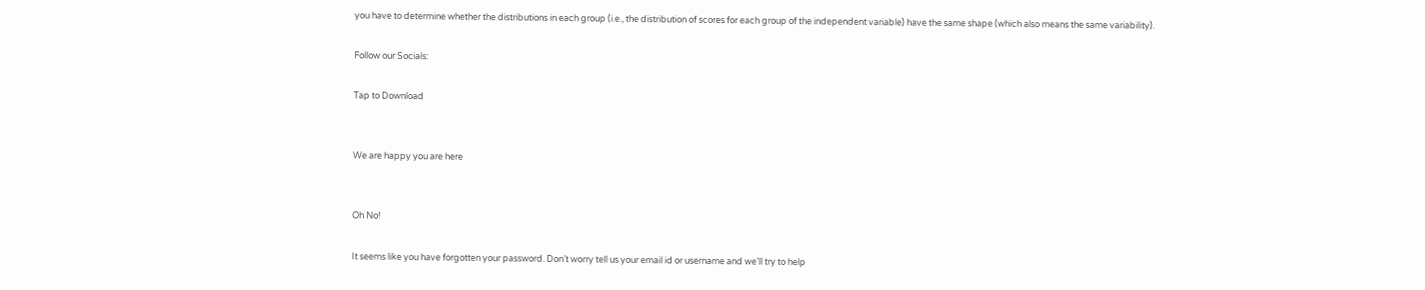you have to determine whether the distributions in each group (i.e., the distribution of scores for each group of the independent variable) have the same shape (which also means the same variability).

Follow our Socials:

Tap to Download


We are happy you are here


Oh No!

It seems like you have forgotten your password. Don’t worry tell us your email id or username and we’ll try to help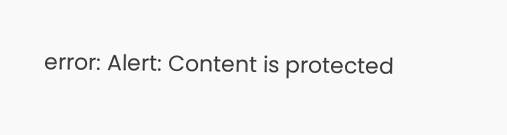error: Alert: Content is protected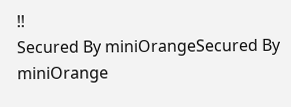!!
Secured By miniOrangeSecured By miniOrange